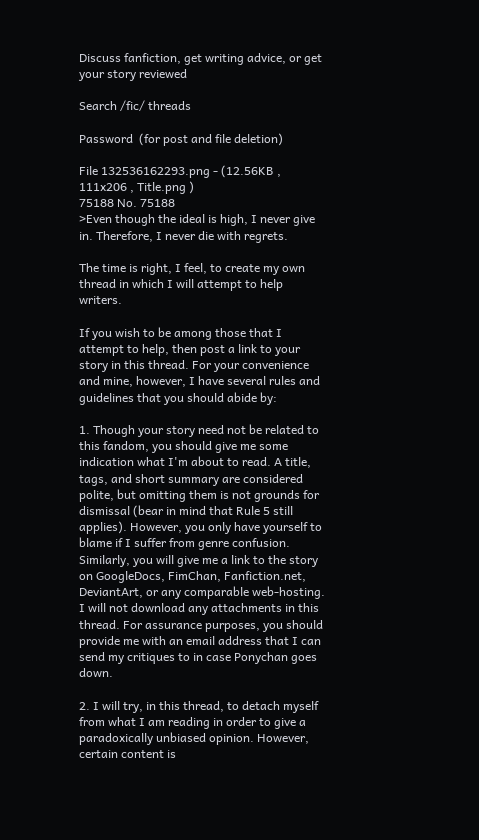Discuss fanfiction, get writing advice, or get your story reviewed

Search /fic/ threads

Password  (for post and file deletion)

File 132536162293.png - (12.56KB , 111x206 , Title.png )
75188 No. 75188
>Even though the ideal is high, I never give in. Therefore, I never die with regrets.

The time is right, I feel, to create my own thread in which I will attempt to help writers.

If you wish to be among those that I attempt to help, then post a link to your story in this thread. For your convenience and mine, however, I have several rules and guidelines that you should abide by:

1. Though your story need not be related to this fandom, you should give me some indication what I'm about to read. A title, tags, and short summary are considered polite, but omitting them is not grounds for dismissal (bear in mind that Rule 5 still applies). However, you only have yourself to blame if I suffer from genre confusion. Similarly, you will give me a link to the story on GoogleDocs, FimChan, Fanfiction.net, DeviantArt, or any comparable web-hosting. I will not download any attachments in this thread. For assurance purposes, you should provide me with an email address that I can send my critiques to in case Ponychan goes down.

2. I will try, in this thread, to detach myself from what I am reading in order to give a paradoxically unbiased opinion. However, certain content is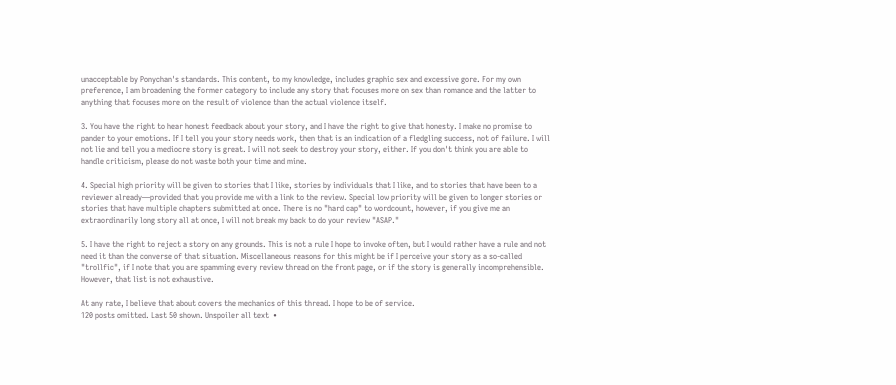unacceptable by Ponychan's standards. This content, to my knowledge, includes graphic sex and excessive gore. For my own preference, I am broadening the former category to include any story that focuses more on sex than romance and the latter to anything that focuses more on the result of violence than the actual violence itself.

3. You have the right to hear honest feedback about your story, and I have the right to give that honesty. I make no promise to pander to your emotions. If I tell you your story needs work, then that is an indication of a fledgling success, not of failure. I will not lie and tell you a mediocre story is great. I will not seek to destroy your story, either. If you don't think you are able to handle criticism, please do not waste both your time and mine.

4. Special high priority will be given to stories that I like, stories by individuals that I like, and to stories that have been to a reviewer already—provided that you provide me with a link to the review. Special low priority will be given to longer stories or stories that have multiple chapters submitted at once. There is no "hard cap" to wordcount, however, if you give me an extraordinarily long story all at once, I will not break my back to do your review "ASAP."

5. I have the right to reject a story on any grounds. This is not a rule I hope to invoke often, but I would rather have a rule and not need it than the converse of that situation. Miscellaneous reasons for this might be if I perceive your story as a so-called "trollfic", if I note that you are spamming every review thread on the front page, or if the story is generally incomprehensible. However, that list is not exhaustive.

At any rate, I believe that about covers the mechanics of this thread. I hope to be of service.
120 posts omitted. Last 50 shown. Unspoiler all text  •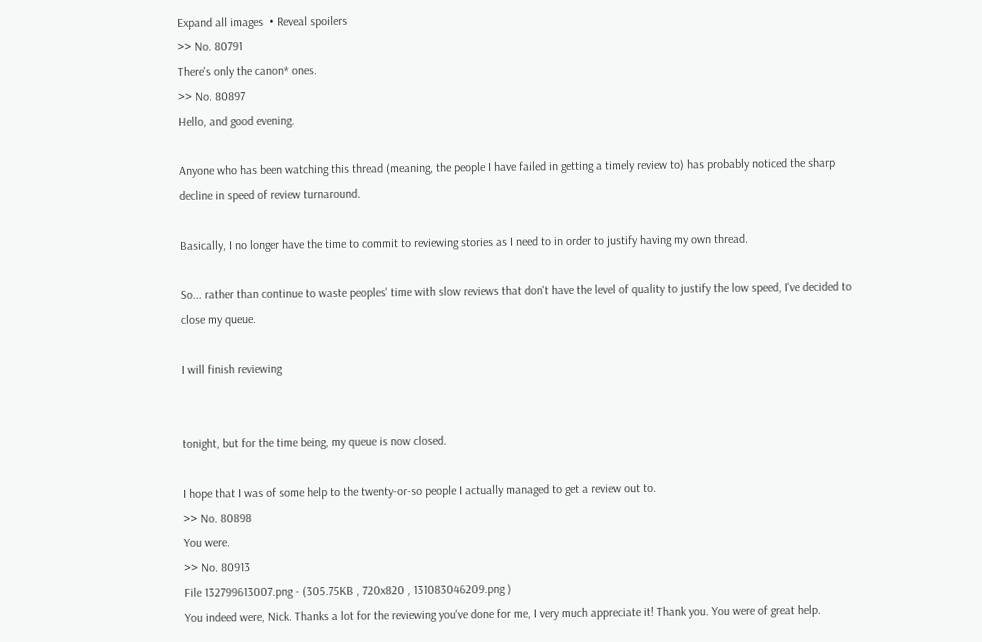Expand all images  • Reveal spoilers
>> No. 80791
There's only the canon* ones.
>> No. 80897
Hello, and good evening.

Anyone who has been watching this thread (meaning, the people I have failed in getting a timely review to) has probably noticed the sharp decline in speed of review turnaround.

Basically, I no longer have the time to commit to reviewing stories as I need to in order to justify having my own thread.

So... rather than continue to waste peoples' time with slow reviews that don't have the level of quality to justify the low speed, I've decided to close my queue.

I will finish reviewing


tonight, but for the time being, my queue is now closed.

I hope that I was of some help to the twenty-or-so people I actually managed to get a review out to.
>> No. 80898
You were.
>> No. 80913
File 132799613007.png - (305.75KB , 720x820 , 131083046209.png )
You indeed were, Nick. Thanks a lot for the reviewing you've done for me, I very much appreciate it! Thank you. You were of great help.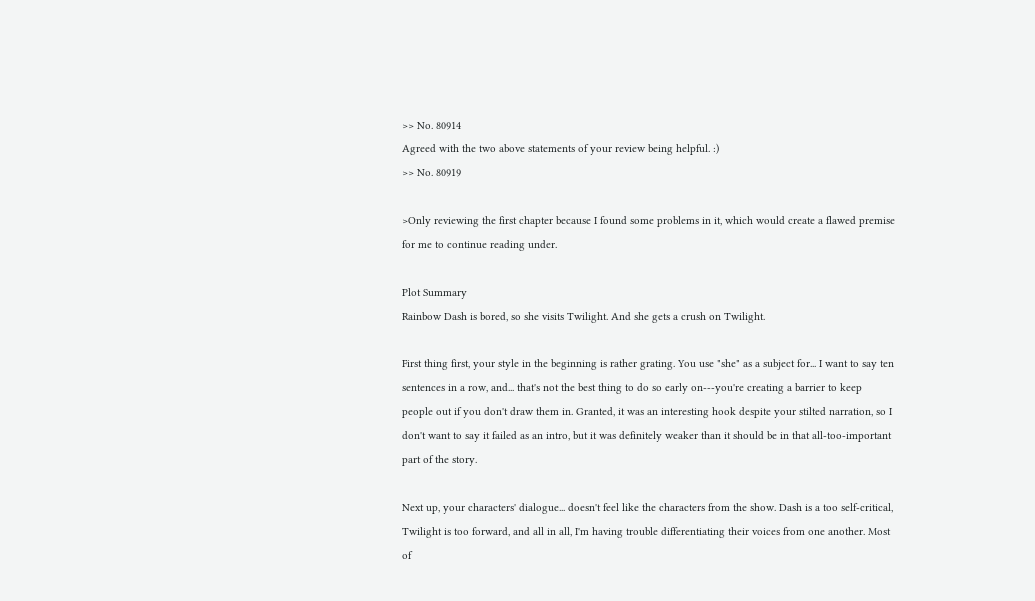>> No. 80914
Agreed with the two above statements of your review being helpful. :)
>> No. 80919

>Only reviewing the first chapter because I found some problems in it, which would create a flawed premise for me to continue reading under.

Plot Summary
Rainbow Dash is bored, so she visits Twilight. And she gets a crush on Twilight.

First thing first, your style in the beginning is rather grating. You use "she" as a subject for... I want to say ten sentences in a row, and... that's not the best thing to do so early on---you're creating a barrier to keep people out if you don't draw them in. Granted, it was an interesting hook despite your stilted narration, so I don't want to say it failed as an intro, but it was definitely weaker than it should be in that all-too-important part of the story.

Next up, your characters' dialogue... doesn't feel like the characters from the show. Dash is a too self-critical, Twilight is too forward, and all in all, I'm having trouble differentiating their voices from one another. Most of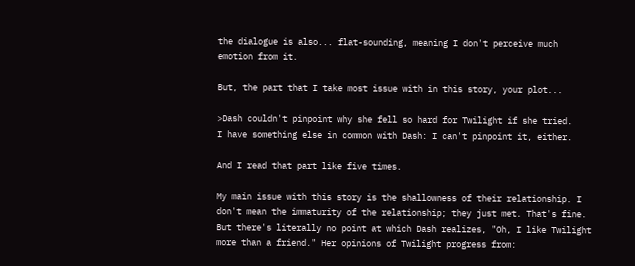the dialogue is also... flat-sounding, meaning I don't perceive much emotion from it.

But, the part that I take most issue with in this story, your plot...

>Dash couldn't pinpoint why she fell so hard for Twilight if she tried.
I have something else in common with Dash: I can't pinpoint it, either.

And I read that part like five times.

My main issue with this story is the shallowness of their relationship. I don't mean the immaturity of the relationship; they just met. That's fine. But there's literally no point at which Dash realizes, "Oh, I like Twilight more than a friend." Her opinions of Twilight progress from: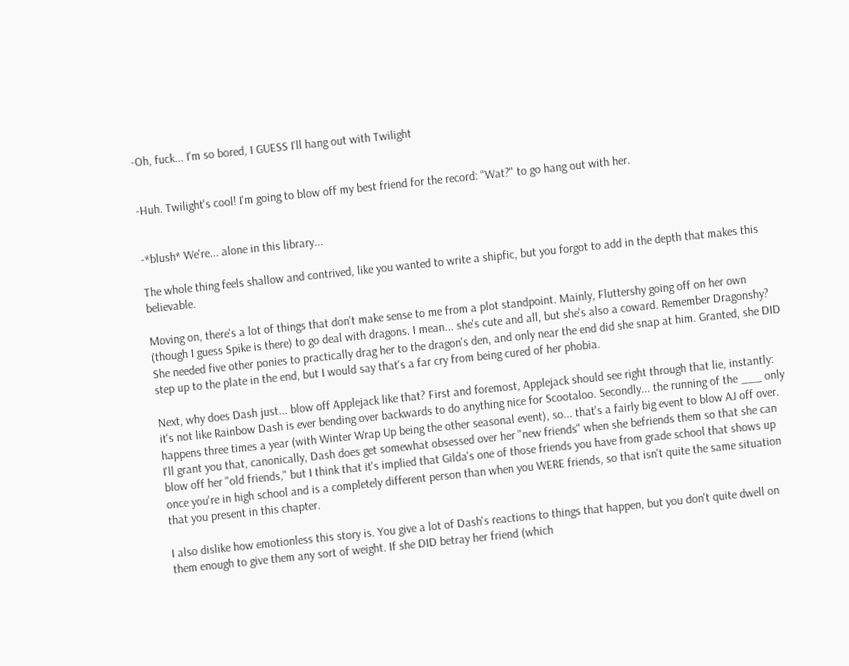-Oh, fuck... I'm so bored, I GUESS I'll hang out with Twilight


-Huh. Twilight's cool! I'm going to blow off my best friend for the record: "Wat?" to go hang out with her.


-*blush* We're... alone in this library...

The whole thing feels shallow and contrived, like you wanted to write a shipfic, but you forgot to add in the depth that makes this believable.

Moving on, there's a lot of things that don't make sense to me from a plot standpoint. Mainly, Fluttershy going off on her own (though I guess Spike is there) to go deal with dragons. I mean... she's cute and all, but she's also a coward. Remember Dragonshy? She needed five other ponies to practically drag her to the dragon's den, and only near the end did she snap at him. Granted, she DID step up to the plate in the end, but I would say that's a far cry from being cured of her phobia.

Next, why does Dash just... blow off Applejack like that? First and foremost, Applejack should see right through that lie, instantly: it's not like Rainbow Dash is ever bending over backwards to do anything nice for Scootaloo. Secondly... the running of the ___ only happens three times a year (with Winter Wrap Up being the other seasonal event), so... that's a fairly big event to blow AJ off over. I'll grant you that, canonically, Dash does get somewhat obsessed over her "new friends" when she befriends them so that she can blow off her "old friends," but I think that it's implied that Gilda's one of those friends you have from grade school that shows up once you're in high school and is a completely different person than when you WERE friends, so that isn't quite the same situation that you present in this chapter.

I also dislike how emotionless this story is. You give a lot of Dash's reactions to things that happen, but you don't quite dwell on them enough to give them any sort of weight. If she DID betray her friend (which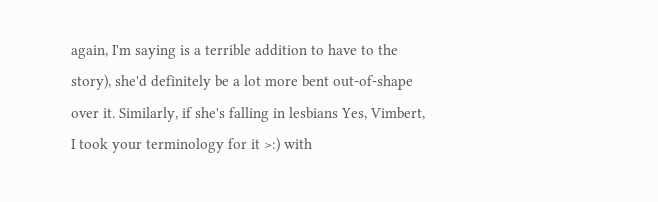again, I'm saying is a terrible addition to have to the story), she'd definitely be a lot more bent out-of-shape over it. Similarly, if she's falling in lesbians Yes, Vimbert, I took your terminology for it >:) with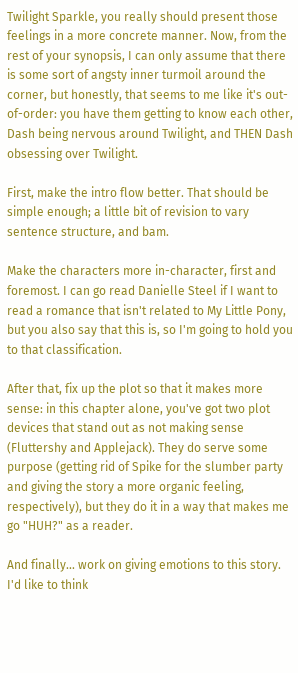Twilight Sparkle, you really should present those feelings in a more concrete manner. Now, from the rest of your synopsis, I can only assume that there is some sort of angsty inner turmoil around the corner, but honestly, that seems to me like it's out-of-order: you have them getting to know each other, Dash being nervous around Twilight, and THEN Dash obsessing over Twilight.

First, make the intro flow better. That should be simple enough; a little bit of revision to vary sentence structure, and bam.

Make the characters more in-character, first and foremost. I can go read Danielle Steel if I want to read a romance that isn't related to My Little Pony, but you also say that this is, so I'm going to hold you to that classification.

After that, fix up the plot so that it makes more sense: in this chapter alone, you've got two plot devices that stand out as not making sense (Fluttershy and Applejack). They do serve some purpose (getting rid of Spike for the slumber party and giving the story a more organic feeling, respectively), but they do it in a way that makes me go "HUH?" as a reader.

And finally... work on giving emotions to this story. I'd like to think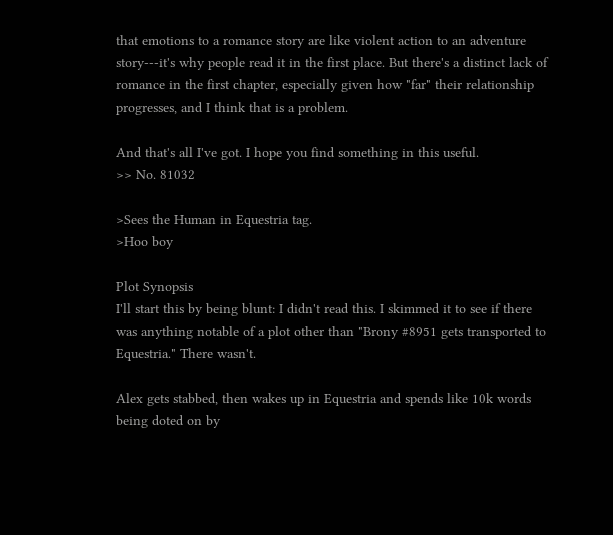that emotions to a romance story are like violent action to an adventure story---it's why people read it in the first place. But there's a distinct lack of romance in the first chapter, especially given how "far" their relationship progresses, and I think that is a problem.

And that's all I've got. I hope you find something in this useful.
>> No. 81032

>Sees the Human in Equestria tag.
>Hoo boy

Plot Synopsis
I'll start this by being blunt: I didn't read this. I skimmed it to see if there was anything notable of a plot other than "Brony #8951 gets transported to Equestria." There wasn't.

Alex gets stabbed, then wakes up in Equestria and spends like 10k words being doted on by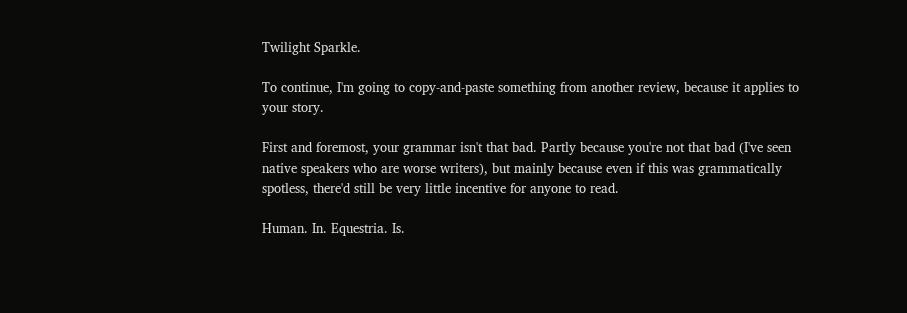Twilight Sparkle.

To continue, I'm going to copy-and-paste something from another review, because it applies to your story.

First and foremost, your grammar isn't that bad. Partly because you're not that bad (I've seen native speakers who are worse writers), but mainly because even if this was grammatically spotless, there'd still be very little incentive for anyone to read.

Human. In. Equestria. Is.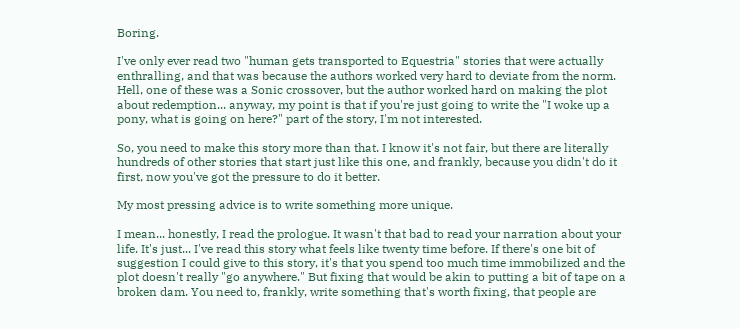Boring.

I've only ever read two "human gets transported to Equestria" stories that were actually enthralling, and that was because the authors worked very hard to deviate from the norm. Hell, one of these was a Sonic crossover, but the author worked hard on making the plot about redemption... anyway, my point is that if you're just going to write the "I woke up a pony, what is going on here?" part of the story, I'm not interested.

So, you need to make this story more than that. I know it's not fair, but there are literally hundreds of other stories that start just like this one, and frankly, because you didn't do it first, now you've got the pressure to do it better.

My most pressing advice is to write something more unique.

I mean... honestly, I read the prologue. It wasn't that bad to read your narration about your life. It's just... I've read this story what feels like twenty time before. If there's one bit of suggestion I could give to this story, it's that you spend too much time immobilized and the plot doesn't really "go anywhere." But fixing that would be akin to putting a bit of tape on a broken dam. You need to, frankly, write something that's worth fixing, that people are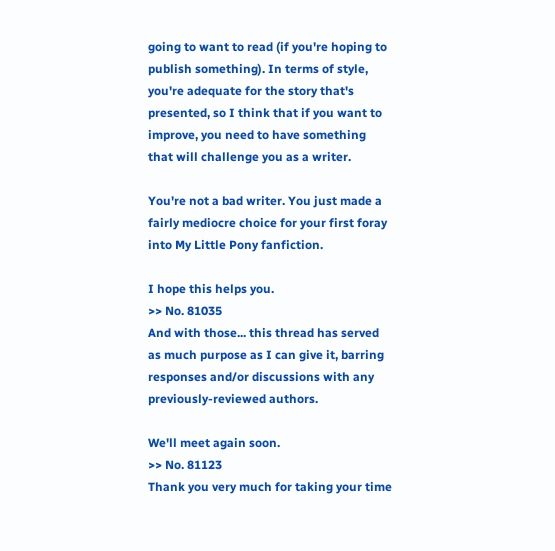going to want to read (if you're hoping to publish something). In terms of style, you're adequate for the story that's presented, so I think that if you want to improve, you need to have something that will challenge you as a writer.

You're not a bad writer. You just made a fairly mediocre choice for your first foray into My Little Pony fanfiction.

I hope this helps you.
>> No. 81035
And with those... this thread has served as much purpose as I can give it, barring responses and/or discussions with any previously-reviewed authors.

We'll meet again soon.
>> No. 81123
Thank you very much for taking your time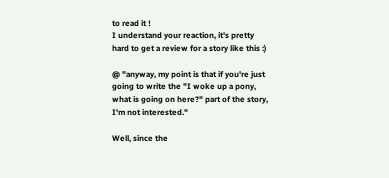to read it !
I understand your reaction, it's pretty hard to get a review for a story like this :)

@ "anyway, my point is that if you're just going to write the "I woke up a pony, what is going on here?" part of the story, I'm not interested."

Well, since the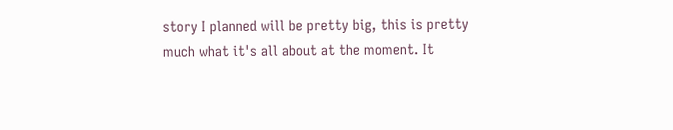story I planned will be pretty big, this is pretty much what it's all about at the moment. It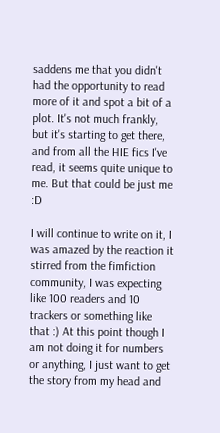saddens me that you didn't had the opportunity to read more of it and spot a bit of a plot. It's not much frankly, but it's starting to get there, and from all the HIE fics I've read, it seems quite unique to me. But that could be just me :D

I will continue to write on it, I was amazed by the reaction it stirred from the fimfiction community, I was expecting like 100 readers and 10 trackers or something like that :) At this point though I am not doing it for numbers or anything, I just want to get the story from my head and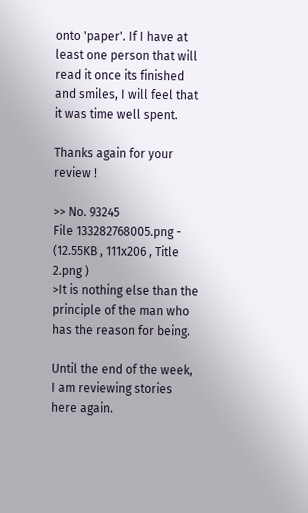onto 'paper'. If I have at least one person that will read it once its finished and smiles, I will feel that it was time well spent.

Thanks again for your review !

>> No. 93245
File 133282768005.png - (12.55KB , 111x206 , Title 2.png )
>It is nothing else than the principle of the man who has the reason for being.

Until the end of the week, I am reviewing stories here again.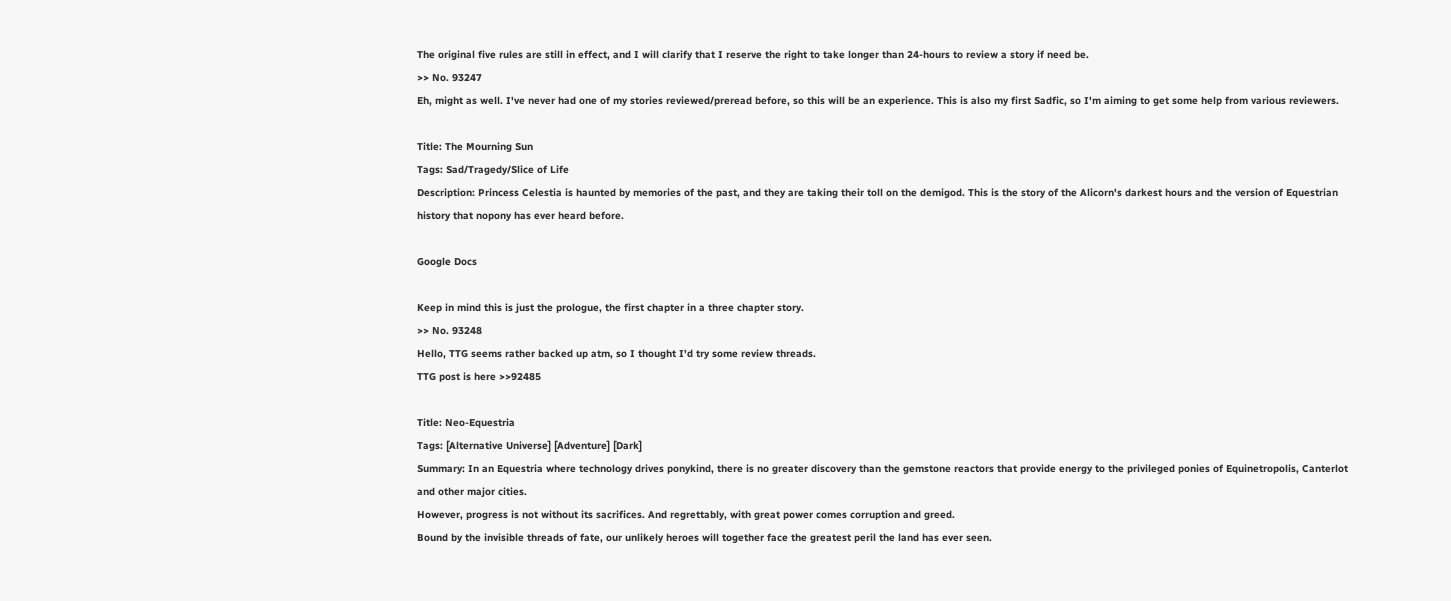The original five rules are still in effect, and I will clarify that I reserve the right to take longer than 24-hours to review a story if need be.
>> No. 93247
Eh, might as well. I've never had one of my stories reviewed/preread before, so this will be an experience. This is also my first Sadfic, so I'm aiming to get some help from various reviewers.

Title: The Mourning Sun
Tags: Sad/Tragedy/Slice of Life
Description: Princess Celestia is haunted by memories of the past, and they are taking their toll on the demigod. This is the story of the Alicorn's darkest hours and the version of Equestrian history that nopony has ever heard before.

Google Docs

Keep in mind this is just the prologue, the first chapter in a three chapter story.
>> No. 93248
Hello, TTG seems rather backed up atm, so I thought I'd try some review threads.
TTG post is here >>92485

Title: Neo-Equestria
Tags: [Alternative Universe] [Adventure] [Dark]
Summary: In an Equestria where technology drives ponykind, there is no greater discovery than the gemstone reactors that provide energy to the privileged ponies of Equinetropolis, Canterlot and other major cities.
However, progress is not without its sacrifices. And regrettably, with great power comes corruption and greed.
Bound by the invisible threads of fate, our unlikely heroes will together face the greatest peril the land has ever seen.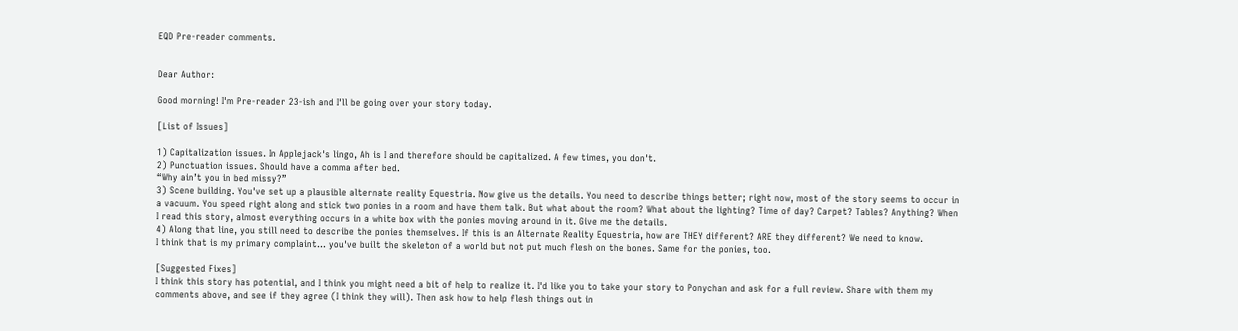EQD Pre-reader comments.


Dear Author:

Good morning! I'm Pre-reader 23-ish and I'll be going over your story today.

[List of Issues]

1) Capitalization issues. In Applejack's lingo, Ah is I and therefore should be capitalized. A few times, you don't.
2) Punctuation issues. Should have a comma after bed.
“Why ain’t you in bed missy?”
3) Scene building. You've set up a plausible alternate reality Equestria. Now give us the details. You need to describe things better; right now, most of the story seems to occur in a vacuum. You speed right along and stick two ponies in a room and have them talk. But what about the room? What about the lighting? Time of day? Carpet? Tables? Anything? When I read this story, almost everything occurs in a white box with the ponies moving around in it. Give me the details.
4) Along that line, you still need to describe the ponies themselves. If this is an Alternate Reality Equestria, how are THEY different? ARE they different? We need to know.
I think that is my primary complaint... you've built the skeleton of a world but not put much flesh on the bones. Same for the ponies, too.

[Suggested Fixes]
I think this story has potential, and I think you might need a bit of help to realize it. I'd like you to take your story to Ponychan and ask for a full review. Share with them my comments above, and see if they agree (I think they will). Then ask how to help flesh things out in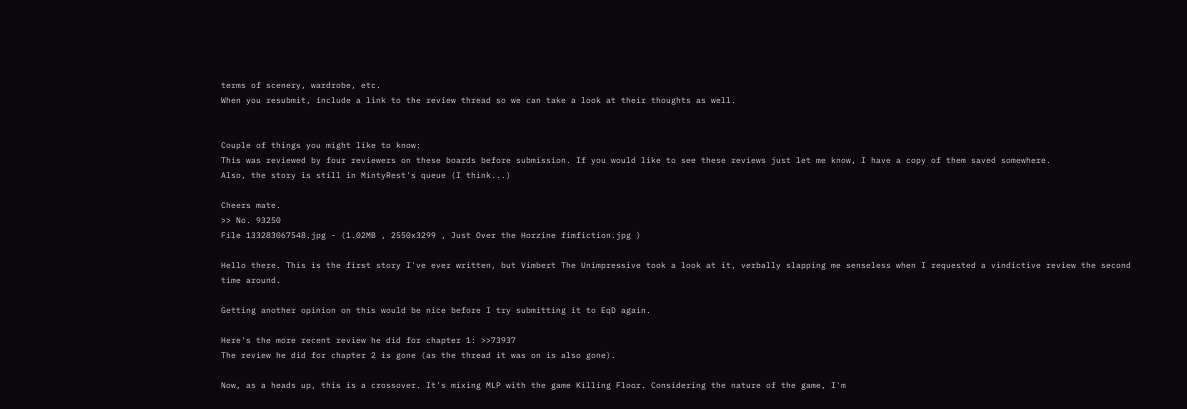terms of scenery, wardrobe, etc.
When you resubmit, include a link to the review thread so we can take a look at their thoughts as well.


Couple of things you might like to know:
This was reviewed by four reviewers on these boards before submission. If you would like to see these reviews just let me know, I have a copy of them saved somewhere.
Also, the story is still in MintyRest's queue (I think...)

Cheers mate.
>> No. 93250
File 133283067548.jpg - (1.02MB , 2550x3299 , Just Over the Horzine fimfiction.jpg )

Hello there. This is the first story I've ever written, but Vimbert The Unimpressive took a look at it, verbally slapping me senseless when I requested a vindictive review the second time around.

Getting another opinion on this would be nice before I try submitting it to EqD again.

Here's the more recent review he did for chapter 1: >>73937
The review he did for chapter 2 is gone (as the thread it was on is also gone).

Now, as a heads up, this is a crossover. It's mixing MLP with the game Killing Floor. Considering the nature of the game, I'm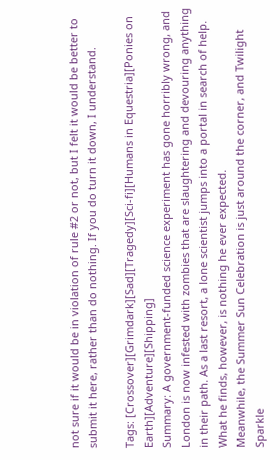not sure if it would be in violation of rule #2 or not, but I felt it would be better to submit it here, rather than do nothing. If you do turn it down, I understand.

Tags: [Crossover][Grimdark][Sad][Tragedy][Sci-fi][Humans in Equestria][Ponies on Earth][Adventure][Shipping]
Summary: A government-funded science experiment has gone horribly wrong, and London is now infested with zombies that are slaughtering and devouring anything in their path. As a last resort, a lone scientist jumps into a portal in search of help. What he finds, however, is nothing he ever expected.
Meanwhile, the Summer Sun Celebration is just around the corner, and Twilight Sparkle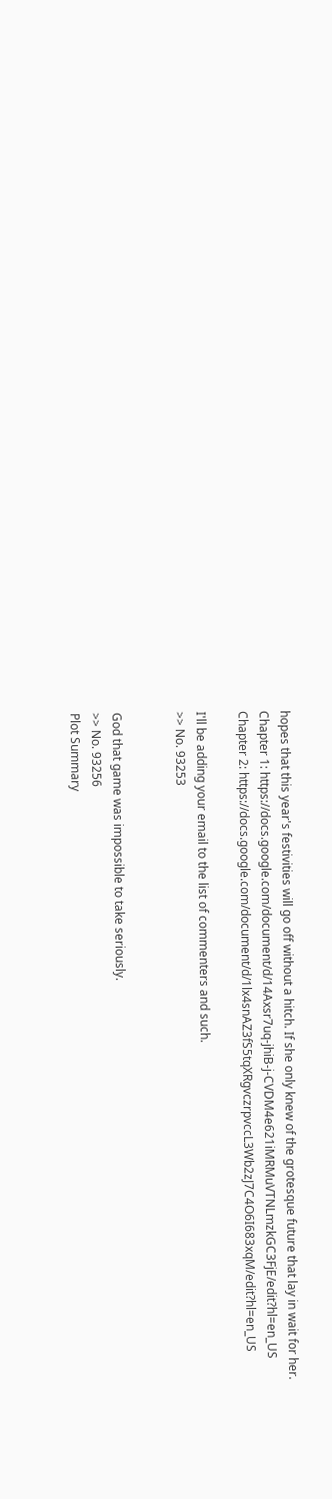hopes that this year's festivities will go off without a hitch. If she only knew of the grotesque future that lay in wait for her.
Chapter 1: https://docs.google.com/document/d/14Axsr7uq-jhiB-j-CVDM4e621iMRMuVTNLmzkGC3FjE/edit?hl=en_US
Chapter 2: https://docs.google.com/document/d/1lx4snAZ3fS5tqXRgvczrpvccL3Wb2zJ7C4O6I683xqM/edit?hl=en_US

I'll be adding your email to the list of commenters and such.
>> No. 93253


God that game was impossible to take seriously.
>> No. 93256
Plot Summary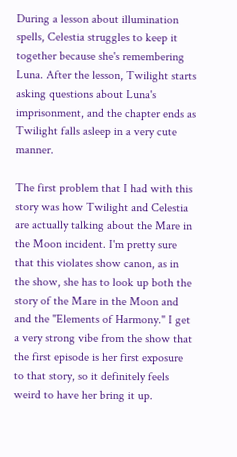During a lesson about illumination spells, Celestia struggles to keep it together because she's remembering Luna. After the lesson, Twilight starts asking questions about Luna's imprisonment, and the chapter ends as Twilight falls asleep in a very cute manner.

The first problem that I had with this story was how Twilight and Celestia are actually talking about the Mare in the Moon incident. I'm pretty sure that this violates show canon, as in the show, she has to look up both the story of the Mare in the Moon and and the "Elements of Harmony." I get a very strong vibe from the show that the first episode is her first exposure to that story, so it definitely feels weird to have her bring it up.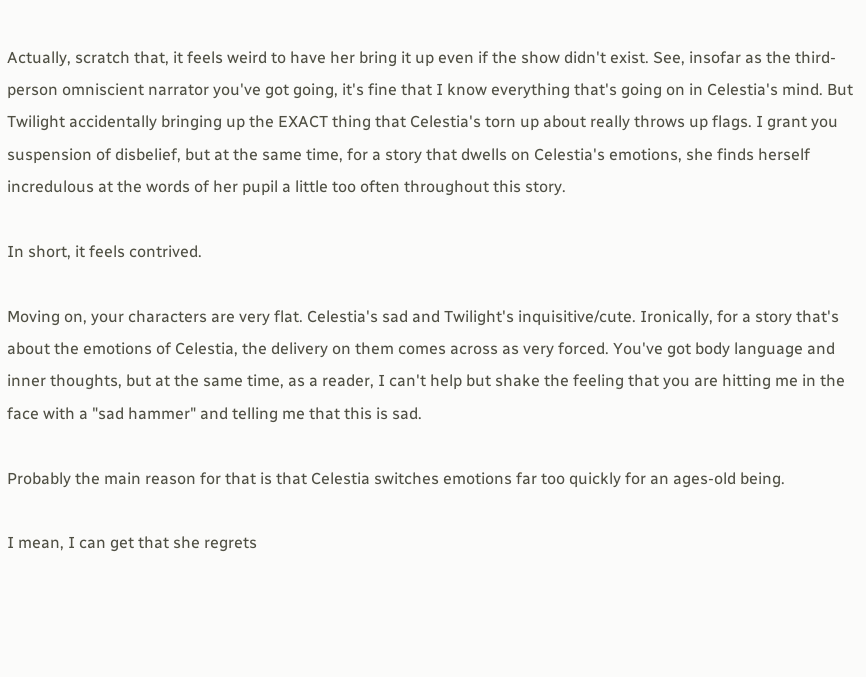Actually, scratch that, it feels weird to have her bring it up even if the show didn't exist. See, insofar as the third-person omniscient narrator you've got going, it's fine that I know everything that's going on in Celestia's mind. But Twilight accidentally bringing up the EXACT thing that Celestia's torn up about really throws up flags. I grant you suspension of disbelief, but at the same time, for a story that dwells on Celestia's emotions, she finds herself incredulous at the words of her pupil a little too often throughout this story.

In short, it feels contrived.

Moving on, your characters are very flat. Celestia's sad and Twilight's inquisitive/cute. Ironically, for a story that's about the emotions of Celestia, the delivery on them comes across as very forced. You've got body language and inner thoughts, but at the same time, as a reader, I can't help but shake the feeling that you are hitting me in the face with a "sad hammer" and telling me that this is sad.

Probably the main reason for that is that Celestia switches emotions far too quickly for an ages-old being.

I mean, I can get that she regrets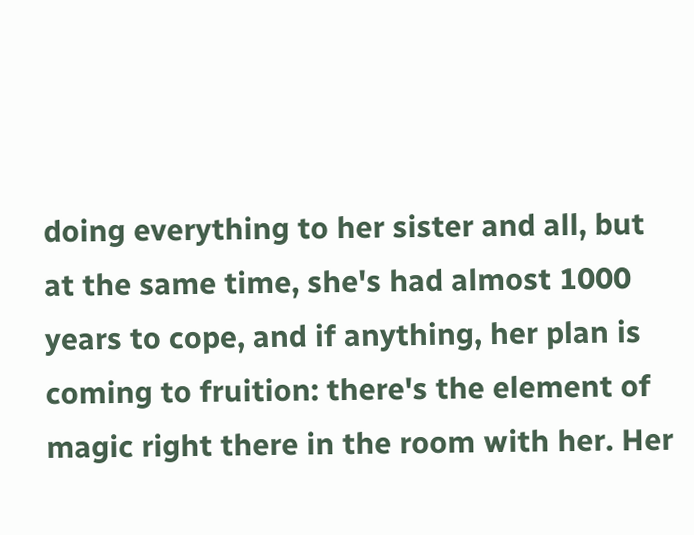doing everything to her sister and all, but at the same time, she's had almost 1000 years to cope, and if anything, her plan is coming to fruition: there's the element of magic right there in the room with her. Her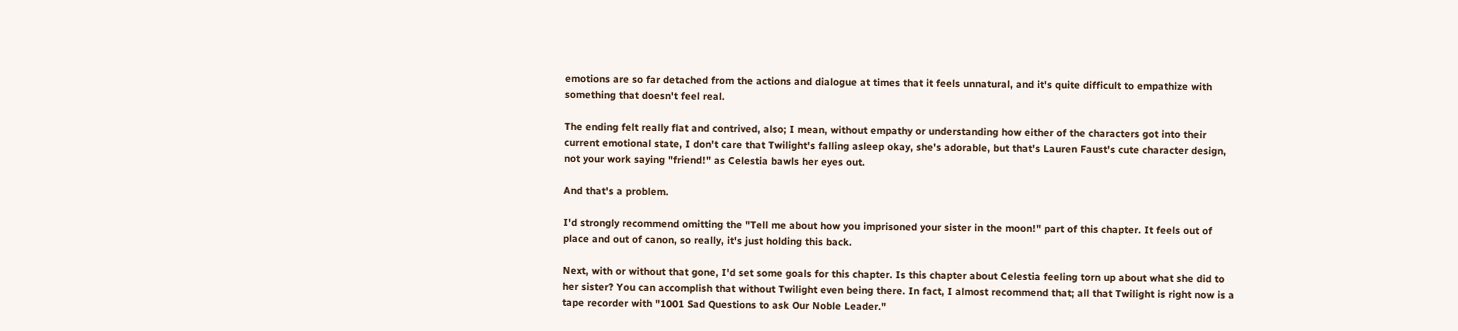emotions are so far detached from the actions and dialogue at times that it feels unnatural, and it's quite difficult to empathize with something that doesn't feel real.

The ending felt really flat and contrived, also; I mean, without empathy or understanding how either of the characters got into their current emotional state, I don't care that Twilight's falling asleep okay, she's adorable, but that's Lauren Faust's cute character design, not your work saying "friend!" as Celestia bawls her eyes out.

And that's a problem.

I'd strongly recommend omitting the "Tell me about how you imprisoned your sister in the moon!" part of this chapter. It feels out of place and out of canon, so really, it's just holding this back.

Next, with or without that gone, I'd set some goals for this chapter. Is this chapter about Celestia feeling torn up about what she did to her sister? You can accomplish that without Twilight even being there. In fact, I almost recommend that; all that Twilight is right now is a tape recorder with "1001 Sad Questions to ask Our Noble Leader."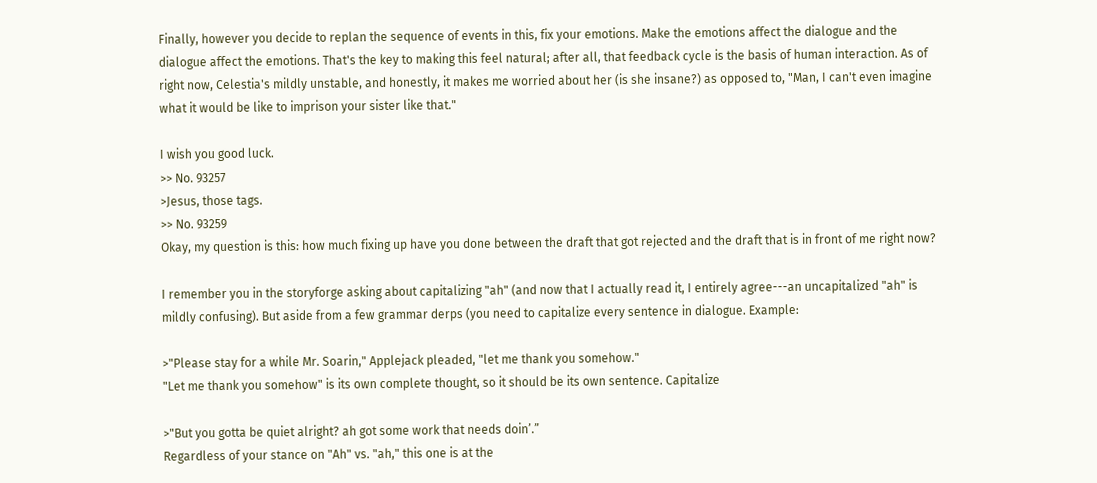Finally, however you decide to replan the sequence of events in this, fix your emotions. Make the emotions affect the dialogue and the dialogue affect the emotions. That's the key to making this feel natural; after all, that feedback cycle is the basis of human interaction. As of right now, Celestia's mildly unstable, and honestly, it makes me worried about her (is she insane?) as opposed to, "Man, I can't even imagine what it would be like to imprison your sister like that."

I wish you good luck.
>> No. 93257
>Jesus, those tags.
>> No. 93259
Okay, my question is this: how much fixing up have you done between the draft that got rejected and the draft that is in front of me right now?

I remember you in the storyforge asking about capitalizing "ah" (and now that I actually read it, I entirely agree---an uncapitalized "ah" is mildly confusing). But aside from a few grammar derps (you need to capitalize every sentence in dialogue. Example:

>"Please stay for a while Mr. Soarin," Applejack pleaded, "let me thank you somehow."
"Let me thank you somehow" is its own complete thought, so it should be its own sentence. Capitalize

>"But you gotta be quiet alright? ah got some work that needs doin’.”
Regardless of your stance on "Ah" vs. "ah," this one is at the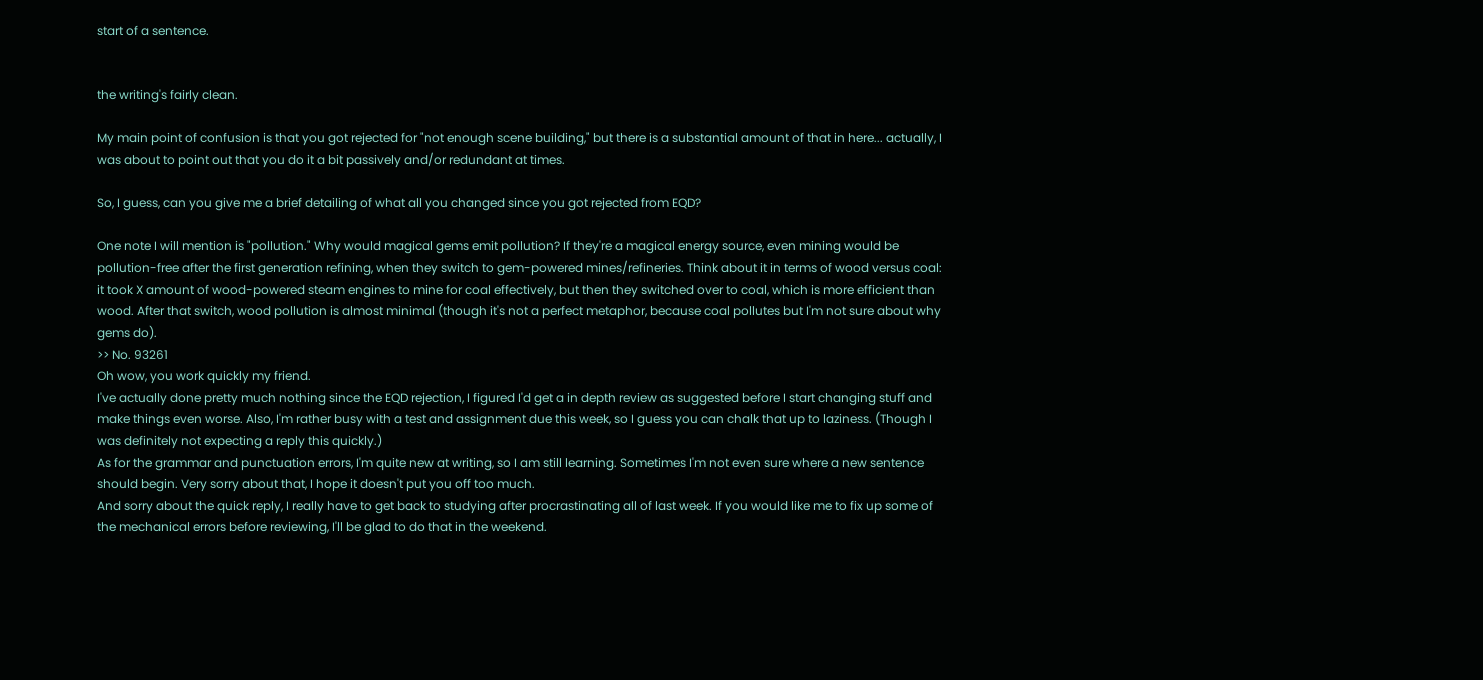start of a sentence.


the writing's fairly clean.

My main point of confusion is that you got rejected for "not enough scene building," but there is a substantial amount of that in here... actually, I was about to point out that you do it a bit passively and/or redundant at times.

So, I guess, can you give me a brief detailing of what all you changed since you got rejected from EQD?

One note I will mention is "pollution." Why would magical gems emit pollution? If they're a magical energy source, even mining would be pollution-free after the first generation refining, when they switch to gem-powered mines/refineries. Think about it in terms of wood versus coal: it took X amount of wood-powered steam engines to mine for coal effectively, but then they switched over to coal, which is more efficient than wood. After that switch, wood pollution is almost minimal (though it's not a perfect metaphor, because coal pollutes but I'm not sure about why gems do).
>> No. 93261
Oh wow, you work quickly my friend.
I've actually done pretty much nothing since the EQD rejection, I figured I'd get a in depth review as suggested before I start changing stuff and make things even worse. Also, I'm rather busy with a test and assignment due this week, so I guess you can chalk that up to laziness. (Though I was definitely not expecting a reply this quickly.)
As for the grammar and punctuation errors, I'm quite new at writing, so I am still learning. Sometimes I'm not even sure where a new sentence should begin. Very sorry about that, I hope it doesn't put you off too much.
And sorry about the quick reply, I really have to get back to studying after procrastinating all of last week. If you would like me to fix up some of the mechanical errors before reviewing, I'll be glad to do that in the weekend.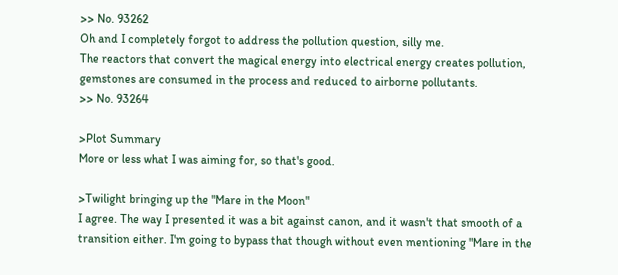>> No. 93262
Oh and I completely forgot to address the pollution question, silly me.
The reactors that convert the magical energy into electrical energy creates pollution, gemstones are consumed in the process and reduced to airborne pollutants.
>> No. 93264

>Plot Summary
More or less what I was aiming for, so that's good.

>Twilight bringing up the "Mare in the Moon"
I agree. The way I presented it was a bit against canon, and it wasn't that smooth of a transition either. I'm going to bypass that though without even mentioning "Mare in the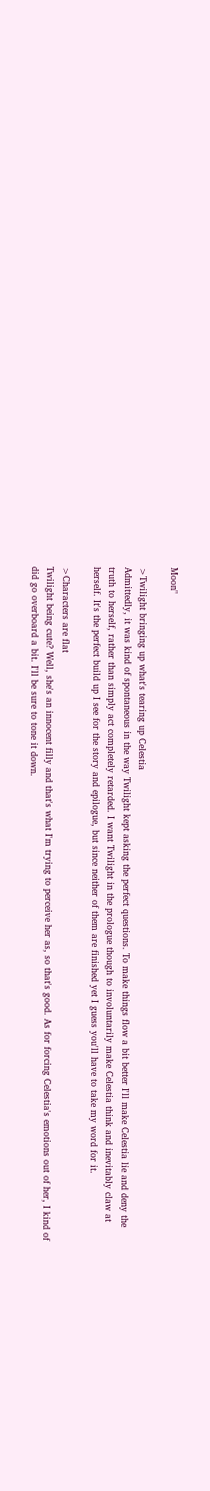Moon"

>Twilight bringing up what's tearing up Celestia
Admittedly, it was kind of spontaneous in the way Twilight kept asking the perfect questions. To make things flow a bit better I'll make Celestia lie and deny the truth to herself, rather than simply act completely retarded. I want Twilight in the prologue though to involuntarily make Celestia think and inevitably claw at herself. It's the perfect build up I see for the story and epilogue, but since neither of them are finished yet I guess you'll have to take my word for it.

>Characters are flat
Twilight being cute? Well, she's an innocent filly and that's what I'm trying to perceive her as, so that's good. As for forcing Celestia's emotions out of her, I kind of did go overboard a bit. I'll be sure to tone it down.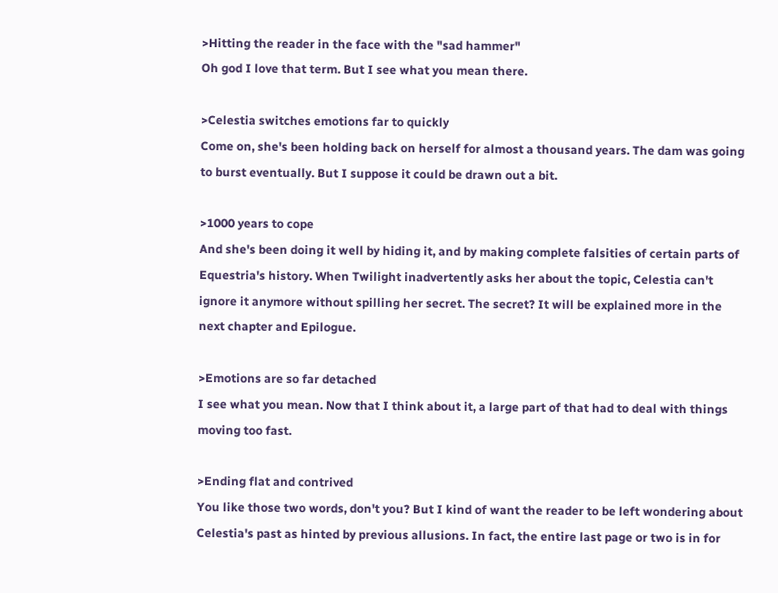>Hitting the reader in the face with the "sad hammer"
Oh god I love that term. But I see what you mean there.

>Celestia switches emotions far to quickly
Come on, she's been holding back on herself for almost a thousand years. The dam was going to burst eventually. But I suppose it could be drawn out a bit.

>1000 years to cope
And she's been doing it well by hiding it, and by making complete falsities of certain parts of Equestria's history. When Twilight inadvertently asks her about the topic, Celestia can't ignore it anymore without spilling her secret. The secret? It will be explained more in the next chapter and Epilogue.

>Emotions are so far detached
I see what you mean. Now that I think about it, a large part of that had to deal with things moving too fast.

>Ending flat and contrived
You like those two words, don't you? But I kind of want the reader to be left wondering about Celestia's past as hinted by previous allusions. In fact, the entire last page or two is in for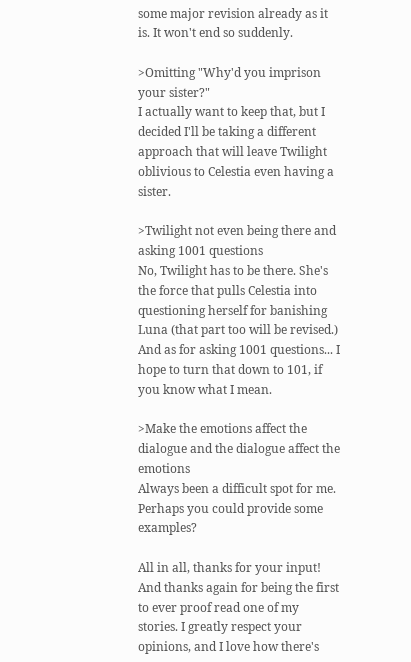some major revision already as it is. It won't end so suddenly.

>Omitting "Why'd you imprison your sister?"
I actually want to keep that, but I decided I'll be taking a different approach that will leave Twilight oblivious to Celestia even having a sister.

>Twilight not even being there and asking 1001 questions
No, Twilight has to be there. She's the force that pulls Celestia into questioning herself for banishing Luna (that part too will be revised.) And as for asking 1001 questions... I hope to turn that down to 101, if you know what I mean.

>Make the emotions affect the dialogue and the dialogue affect the emotions
Always been a difficult spot for me. Perhaps you could provide some examples?

All in all, thanks for your input! And thanks again for being the first to ever proof read one of my stories. I greatly respect your opinions, and I love how there's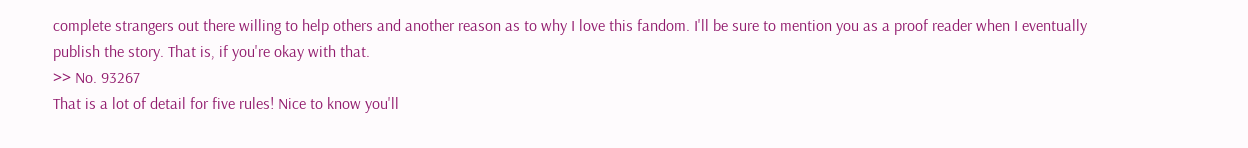complete strangers out there willing to help others and another reason as to why I love this fandom. I'll be sure to mention you as a proof reader when I eventually publish the story. That is, if you're okay with that.
>> No. 93267
That is a lot of detail for five rules! Nice to know you'll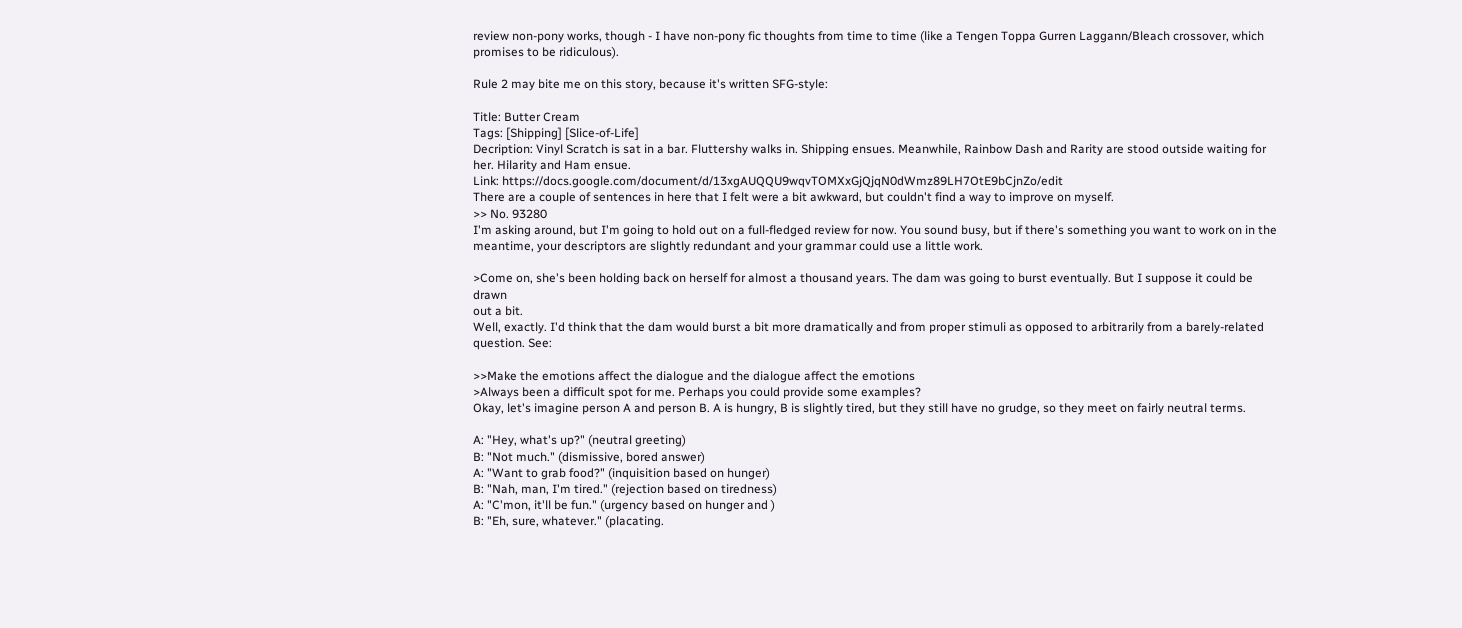review non-pony works, though - I have non-pony fic thoughts from time to time (like a Tengen Toppa Gurren Laggann/Bleach crossover, which promises to be ridiculous).

Rule 2 may bite me on this story, because it's written SFG-style:

Title: Butter Cream
Tags: [Shipping] [Slice-of-Life]
Decription: Vinyl Scratch is sat in a bar. Fluttershy walks in. Shipping ensues. Meanwhile, Rainbow Dash and Rarity are stood outside waiting for her. Hilarity and Ham ensue.
Link: https://docs.google.com/document/d/13xgAUQQU9wqvTOMXxGjQjqN0dWmz89LH7OtE9bCjnZo/edit
There are a couple of sentences in here that I felt were a bit awkward, but couldn't find a way to improve on myself.
>> No. 93280
I'm asking around, but I'm going to hold out on a full-fledged review for now. You sound busy, but if there's something you want to work on in the meantime, your descriptors are slightly redundant and your grammar could use a little work.

>Come on, she's been holding back on herself for almost a thousand years. The dam was going to burst eventually. But I suppose it could be drawn
out a bit.
Well, exactly. I'd think that the dam would burst a bit more dramatically and from proper stimuli as opposed to arbitrarily from a barely-related question. See:

>>Make the emotions affect the dialogue and the dialogue affect the emotions
>Always been a difficult spot for me. Perhaps you could provide some examples?
Okay, let's imagine person A and person B. A is hungry, B is slightly tired, but they still have no grudge, so they meet on fairly neutral terms.

A: "Hey, what's up?" (neutral greeting)
B: "Not much." (dismissive, bored answer)
A: "Want to grab food?" (inquisition based on hunger)
B: "Nah, man, I'm tired." (rejection based on tiredness)
A: "C'mon, it'll be fun." (urgency based on hunger and )
B: "Eh, sure, whatever." (placating.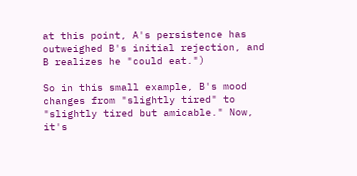at this point, A's persistence has outweighed B's initial rejection, and B realizes he "could eat.")

So in this small example, B's mood changes from "slightly tired" to "slightly tired but amicable." Now, it's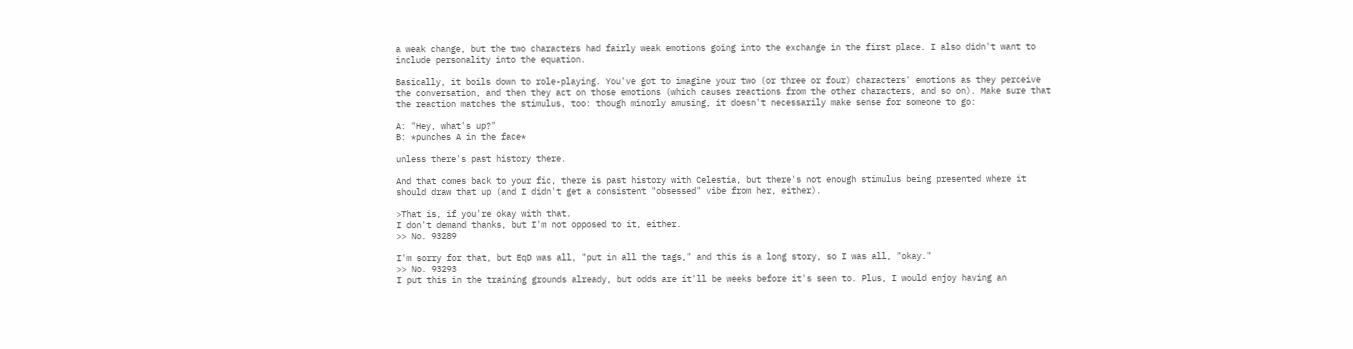a weak change, but the two characters had fairly weak emotions going into the exchange in the first place. I also didn't want to include personality into the equation.

Basically, it boils down to role-playing. You've got to imagine your two (or three or four) characters' emotions as they perceive the conversation, and then they act on those emotions (which causes reactions from the other characters, and so on). Make sure that the reaction matches the stimulus, too: though minorly amusing, it doesn't necessarily make sense for someone to go:

A: "Hey, what's up?"
B: *punches A in the face*

unless there's past history there.

And that comes back to your fic, there is past history with Celestia, but there's not enough stimulus being presented where it should draw that up (and I didn't get a consistent "obsessed" vibe from her, either).

>That is, if you're okay with that.
I don't demand thanks, but I'm not opposed to it, either.
>> No. 93289

I'm sorry for that, but EqD was all, "put in all the tags," and this is a long story, so I was all, "okay."
>> No. 93293
I put this in the training grounds already, but odds are it'll be weeks before it's seen to. Plus, I would enjoy having an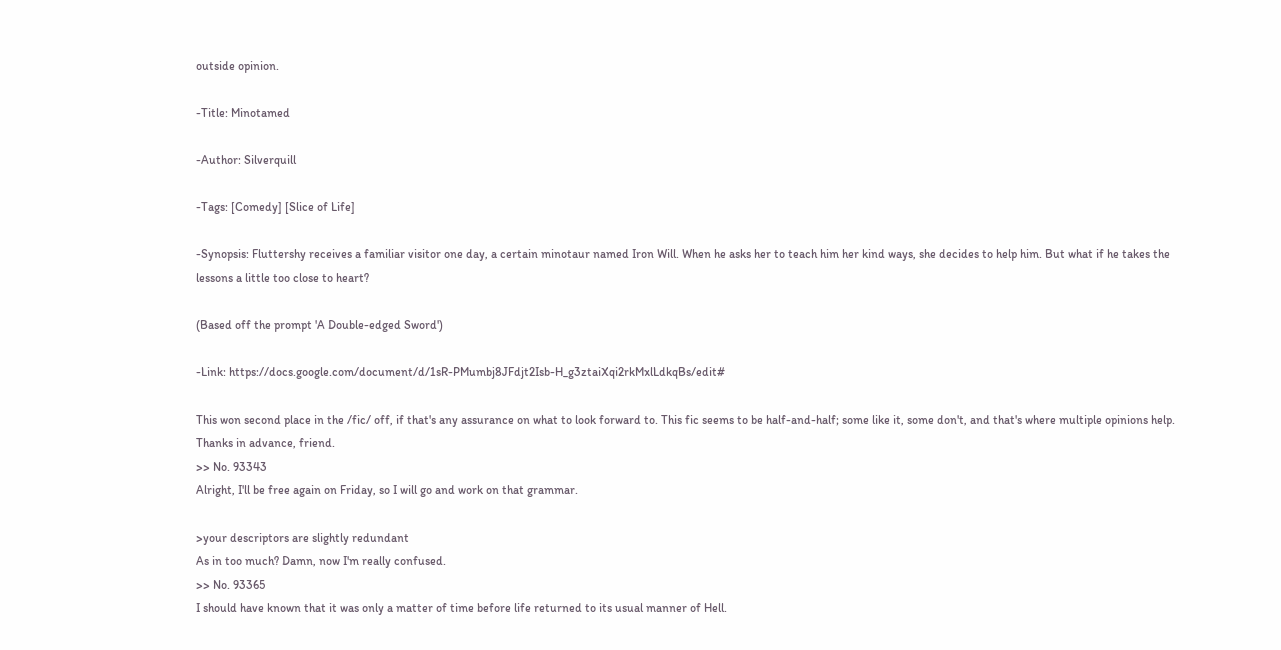outside opinion.

-Title: Minotamed

-Author: Silverquill

-Tags: [Comedy] [Slice of Life]

-Synopsis: Fluttershy receives a familiar visitor one day, a certain minotaur named Iron Will. When he asks her to teach him her kind ways, she decides to help him. But what if he takes the lessons a little too close to heart?

(Based off the prompt 'A Double-edged Sword')

-Link: https://docs.google.com/document/d/1sR-PMumbj8JFdjt2Isb-H_g3ztaiXqi2rkMxlLdkqBs/edit#

This won second place in the /fic/ off, if that's any assurance on what to look forward to. This fic seems to be half-and-half; some like it, some don't, and that's where multiple opinions help. Thanks in advance, friend.
>> No. 93343
Alright, I'll be free again on Friday, so I will go and work on that grammar.

>your descriptors are slightly redundant
As in too much? Damn, now I'm really confused.
>> No. 93365
I should have known that it was only a matter of time before life returned to its usual manner of Hell.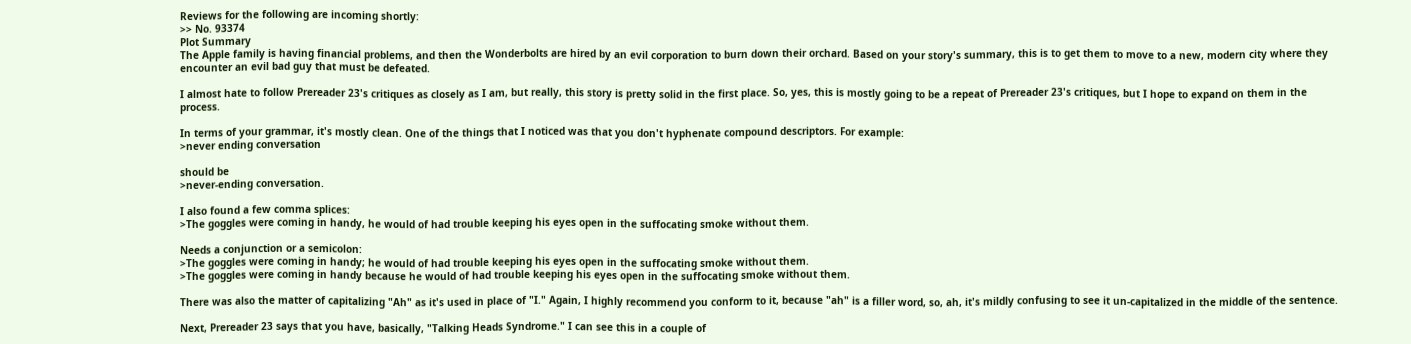Reviews for the following are incoming shortly:
>> No. 93374
Plot Summary
The Apple family is having financial problems, and then the Wonderbolts are hired by an evil corporation to burn down their orchard. Based on your story's summary, this is to get them to move to a new, modern city where they encounter an evil bad guy that must be defeated.

I almost hate to follow Prereader 23's critiques as closely as I am, but really, this story is pretty solid in the first place. So, yes, this is mostly going to be a repeat of Prereader 23's critiques, but I hope to expand on them in the process.

In terms of your grammar, it's mostly clean. One of the things that I noticed was that you don't hyphenate compound descriptors. For example:
>never ending conversation

should be
>never-ending conversation.

I also found a few comma splices:
>The goggles were coming in handy, he would of had trouble keeping his eyes open in the suffocating smoke without them.

Needs a conjunction or a semicolon:
>The goggles were coming in handy; he would of had trouble keeping his eyes open in the suffocating smoke without them.
>The goggles were coming in handy because he would of had trouble keeping his eyes open in the suffocating smoke without them.

There was also the matter of capitalizing "Ah" as it's used in place of "I." Again, I highly recommend you conform to it, because "ah" is a filler word, so, ah, it's mildly confusing to see it un-capitalized in the middle of the sentence.

Next, Prereader 23 says that you have, basically, "Talking Heads Syndrome." I can see this in a couple of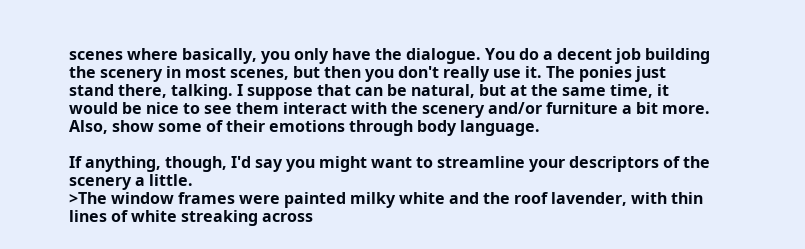scenes where basically, you only have the dialogue. You do a decent job building the scenery in most scenes, but then you don't really use it. The ponies just stand there, talking. I suppose that can be natural, but at the same time, it would be nice to see them interact with the scenery and/or furniture a bit more. Also, show some of their emotions through body language.

If anything, though, I'd say you might want to streamline your descriptors of the scenery a little.
>The window frames were painted milky white and the roof lavender, with thin lines of white streaking across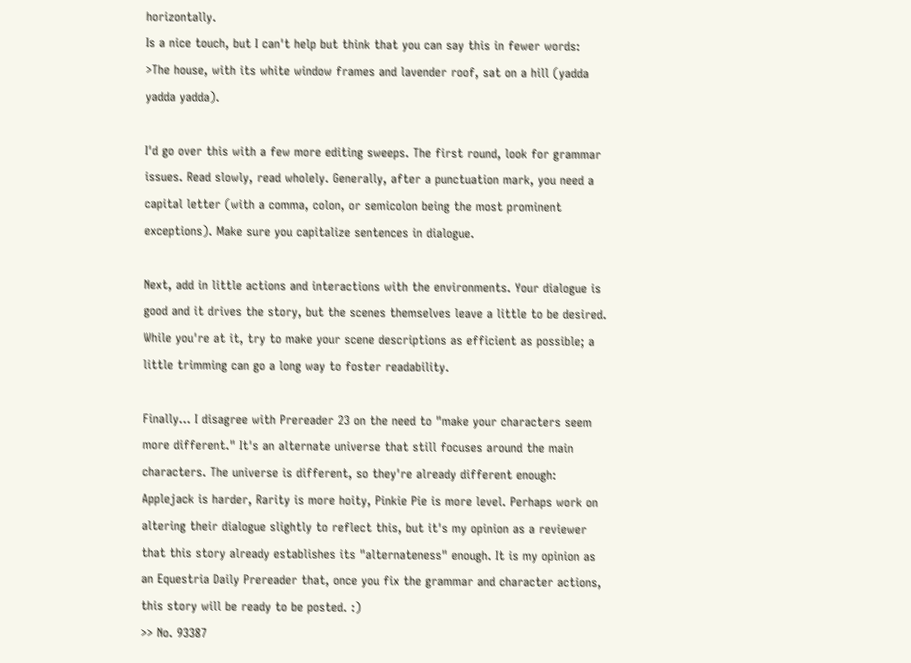horizontally.
Is a nice touch, but I can't help but think that you can say this in fewer words:
>The house, with its white window frames and lavender roof, sat on a hill (yadda yadda yadda).

I'd go over this with a few more editing sweeps. The first round, look for grammar issues. Read slowly, read wholely. Generally, after a punctuation mark, you need a capital letter (with a comma, colon, or semicolon being the most prominent exceptions). Make sure you capitalize sentences in dialogue.

Next, add in little actions and interactions with the environments. Your dialogue is good and it drives the story, but the scenes themselves leave a little to be desired. While you're at it, try to make your scene descriptions as efficient as possible; a little trimming can go a long way to foster readability.

Finally... I disagree with Prereader 23 on the need to "make your characters seem more different." It's an alternate universe that still focuses around the main characters. The universe is different, so they're already different enough: Applejack is harder, Rarity is more hoity, Pinkie Pie is more level. Perhaps work on altering their dialogue slightly to reflect this, but it's my opinion as a reviewer that this story already establishes its "alternateness" enough. It is my opinion as an Equestria Daily Prereader that, once you fix the grammar and character actions, this story will be ready to be posted. :)
>> No. 93387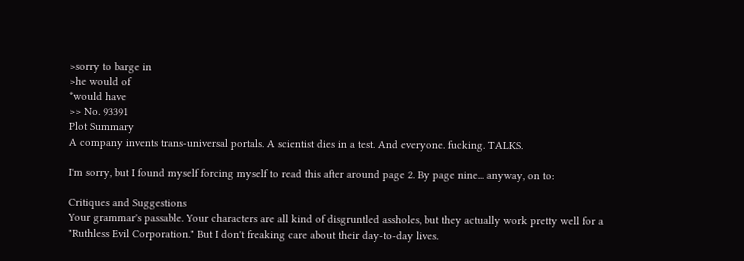>sorry to barge in
>he would of
*would have
>> No. 93391
Plot Summary
A company invents trans-universal portals. A scientist dies in a test. And everyone. fucking. TALKS.

I'm sorry, but I found myself forcing myself to read this after around page 2. By page nine... anyway, on to:

Critiques and Suggestions
Your grammar's passable. Your characters are all kind of disgruntled assholes, but they actually work pretty well for a "Ruthless Evil Corporation." But I don't freaking care about their day-to-day lives.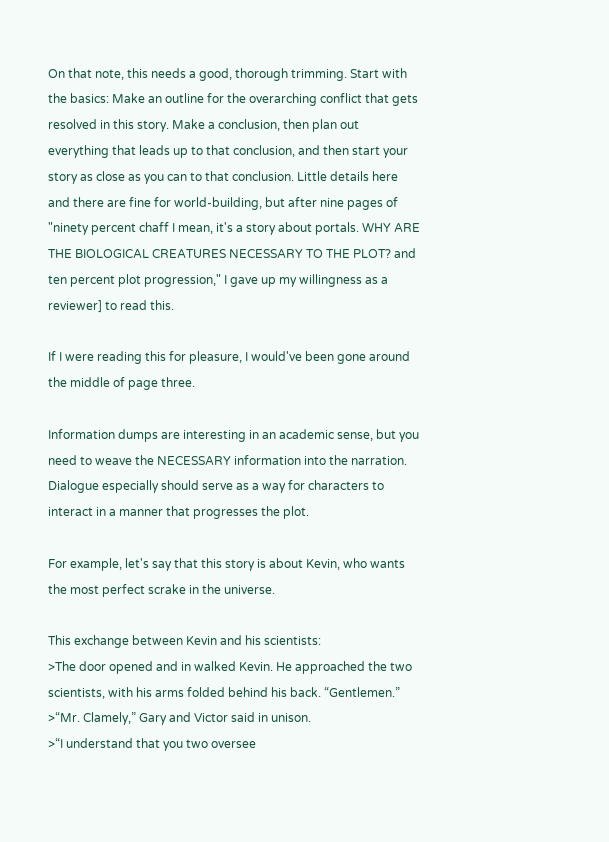On that note, this needs a good, thorough trimming. Start with the basics: Make an outline for the overarching conflict that gets resolved in this story. Make a conclusion, then plan out everything that leads up to that conclusion, and then start your story as close as you can to that conclusion. Little details here and there are fine for world-building, but after nine pages of "ninety percent chaff I mean, it's a story about portals. WHY ARE THE BIOLOGICAL CREATURES NECESSARY TO THE PLOT? and ten percent plot progression," I gave up my willingness as a reviewer] to read this.

If I were reading this for pleasure, I would've been gone around the middle of page three.

Information dumps are interesting in an academic sense, but you need to weave the NECESSARY information into the narration. Dialogue especially should serve as a way for characters to interact in a manner that progresses the plot.

For example, let's say that this story is about Kevin, who wants the most perfect scrake in the universe.

This exchange between Kevin and his scientists:
>The door opened and in walked Kevin. He approached the two scientists, with his arms folded behind his back. “Gentlemen.”
>“Mr. Clamely,” Gary and Victor said in unison.
>“I understand that you two oversee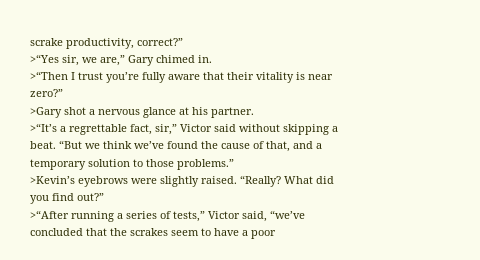scrake productivity, correct?”
>“Yes sir, we are,” Gary chimed in.
>“Then I trust you’re fully aware that their vitality is near zero?”
>Gary shot a nervous glance at his partner.
>“It’s a regrettable fact, sir,” Victor said without skipping a beat. “But we think we’ve found the cause of that, and a temporary solution to those problems.”
>Kevin’s eyebrows were slightly raised. “Really? What did you find out?”
>“After running a series of tests,” Victor said, “we’ve concluded that the scrakes seem to have a poor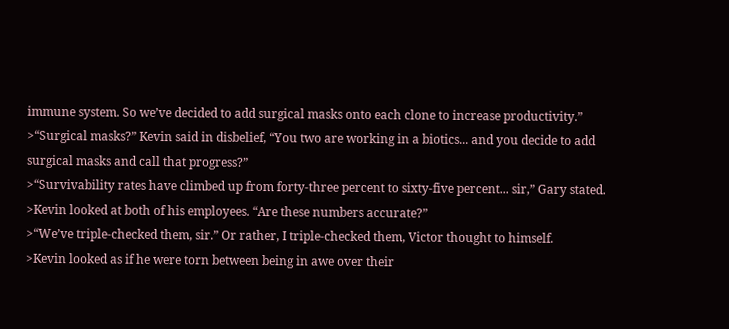immune system. So we’ve decided to add surgical masks onto each clone to increase productivity.”
>“Surgical masks?” Kevin said in disbelief, “You two are working in a biotics... and you decide to add surgical masks and call that progress?”
>“Survivability rates have climbed up from forty-three percent to sixty-five percent... sir,” Gary stated.
>Kevin looked at both of his employees. “Are these numbers accurate?”
>“We’ve triple-checked them, sir.” Or rather, I triple-checked them, Victor thought to himself.
>Kevin looked as if he were torn between being in awe over their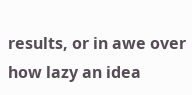results, or in awe over how lazy an idea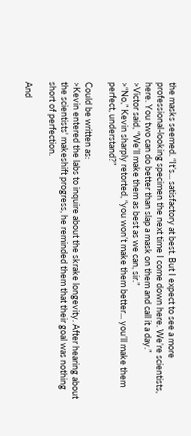the masks seemed. “It’s... satisfactory at best. But I expect to see a more professional-looking specimen the next time I come down here. We’re scientists, here. You two can do better than slap a mask on them and call it a day.”
>Victor said, “We’ll make them as best as we can, sir.”
>“No,” Kevin sharply retorted, “you won’t make them better... you’ll make them perfect, understand?”

Could be written as:
>Kevin entered the labs to inquire about the skrake longevity. After hearing about the scientists' makeshift progress, he reminded them that their goal was nothing short of perfection.

And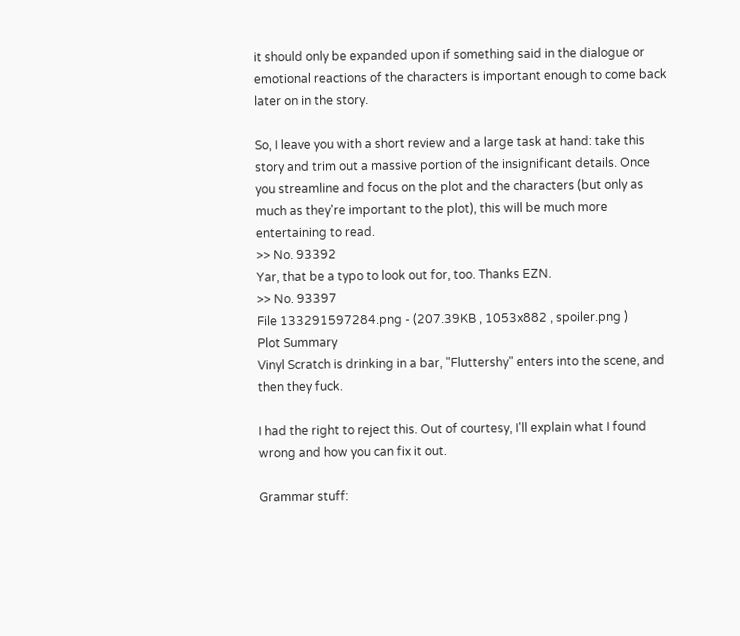it should only be expanded upon if something said in the dialogue or emotional reactions of the characters is important enough to come back later on in the story.

So, I leave you with a short review and a large task at hand: take this story and trim out a massive portion of the insignificant details. Once you streamline and focus on the plot and the characters (but only as much as they're important to the plot), this will be much more entertaining to read.
>> No. 93392
Yar, that be a typo to look out for, too. Thanks EZN.
>> No. 93397
File 133291597284.png - (207.39KB , 1053x882 , spoiler.png )
Plot Summary
Vinyl Scratch is drinking in a bar, "Fluttershy" enters into the scene, and then they fuck.

I had the right to reject this. Out of courtesy, I'll explain what I found wrong and how you can fix it out.

Grammar stuff: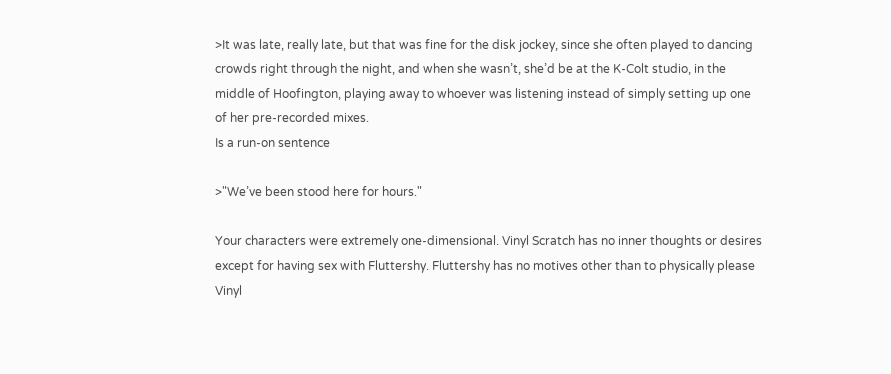>It was late, really late, but that was fine for the disk jockey, since she often played to dancing crowds right through the night, and when she wasn’t, she’d be at the K-Colt studio, in the middle of Hoofington, playing away to whoever was listening instead of simply setting up one of her pre-recorded mixes.
Is a run-on sentence

>"We’ve been stood here for hours."

Your characters were extremely one-dimensional. Vinyl Scratch has no inner thoughts or desires except for having sex with Fluttershy. Fluttershy has no motives other than to physically please Vinyl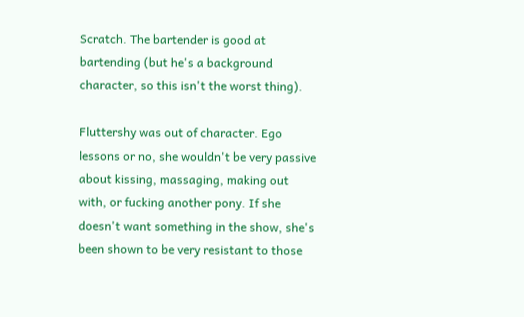Scratch. The bartender is good at bartending (but he's a background character, so this isn't the worst thing).

Fluttershy was out of character. Ego lessons or no, she wouldn't be very passive about kissing, massaging, making out with, or fucking another pony. If she doesn't want something in the show, she's been shown to be very resistant to those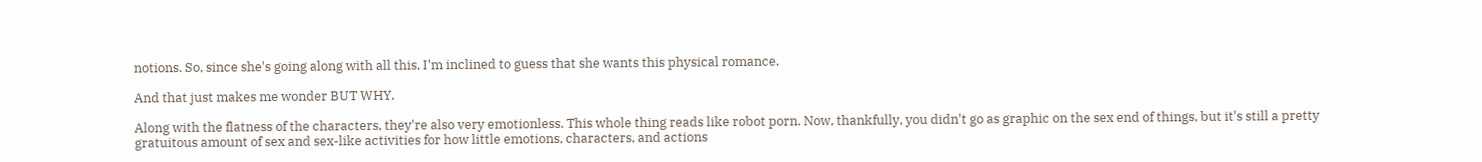notions. So, since she's going along with all this, I'm inclined to guess that she wants this physical romance.

And that just makes me wonder BUT WHY.

Along with the flatness of the characters, they're also very emotionless. This whole thing reads like robot porn. Now, thankfully, you didn't go as graphic on the sex end of things, but it's still a pretty gratuitous amount of sex and sex-like activities for how little emotions, characters, and actions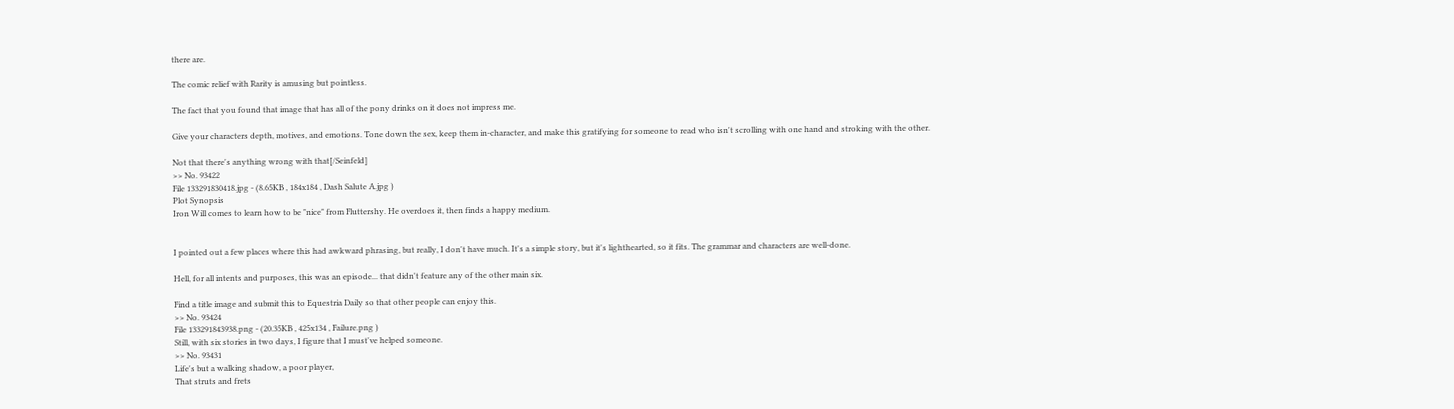there are.

The comic relief with Rarity is amusing but pointless.

The fact that you found that image that has all of the pony drinks on it does not impress me.

Give your characters depth, motives, and emotions. Tone down the sex, keep them in-character, and make this gratifying for someone to read who isn't scrolling with one hand and stroking with the other.

Not that there's anything wrong with that[/Seinfeld]
>> No. 93422
File 133291830418.jpg - (8.65KB , 184x184 , Dash Salute A.jpg )
Plot Synopsis
Iron Will comes to learn how to be "nice" from Fluttershy. He overdoes it, then finds a happy medium.


I pointed out a few places where this had awkward phrasing, but really, I don't have much. It's a simple story, but it's lighthearted, so it fits. The grammar and characters are well-done.

Hell, for all intents and purposes, this was an episode... that didn't feature any of the other main six.

Find a title image and submit this to Equestria Daily so that other people can enjoy this.
>> No. 93424
File 133291843938.png - (20.35KB , 425x134 , Failure.png )
Still, with six stories in two days, I figure that I must've helped someone.
>> No. 93431
Life's but a walking shadow, a poor player,
That struts and frets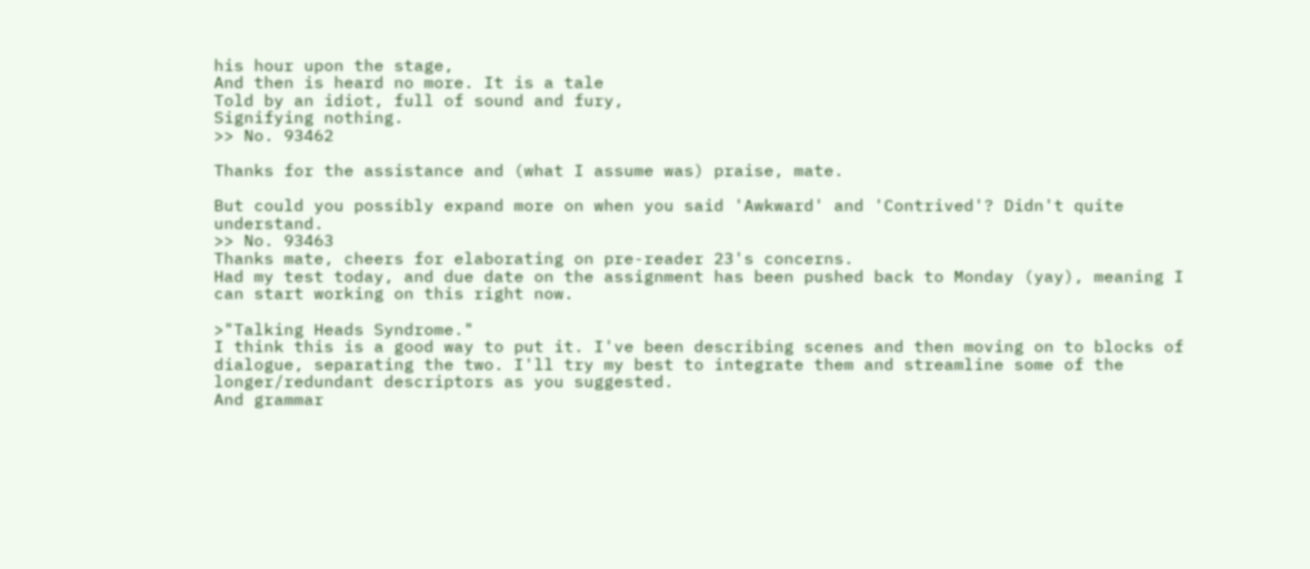his hour upon the stage,
And then is heard no more. It is a tale
Told by an idiot, full of sound and fury,
Signifying nothing.
>> No. 93462

Thanks for the assistance and (what I assume was) praise, mate.

But could you possibly expand more on when you said 'Awkward' and 'Contrived'? Didn't quite understand.
>> No. 93463
Thanks mate, cheers for elaborating on pre-reader 23's concerns.
Had my test today, and due date on the assignment has been pushed back to Monday (yay), meaning I can start working on this right now.

>"Talking Heads Syndrome."
I think this is a good way to put it. I've been describing scenes and then moving on to blocks of dialogue, separating the two. I'll try my best to integrate them and streamline some of the longer/redundant descriptors as you suggested.
And grammar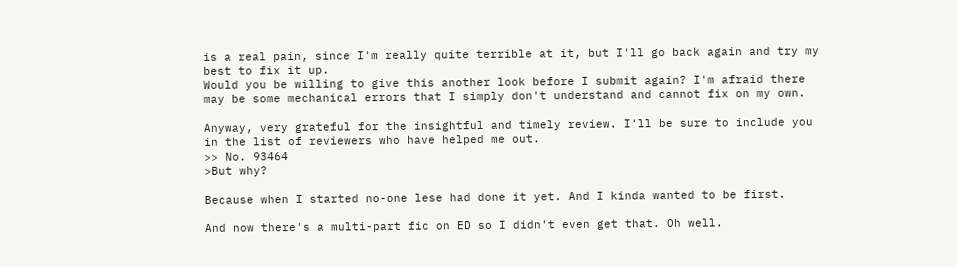is a real pain, since I'm really quite terrible at it, but I'll go back again and try my best to fix it up.
Would you be willing to give this another look before I submit again? I'm afraid there may be some mechanical errors that I simply don't understand and cannot fix on my own.

Anyway, very grateful for the insightful and timely review. I'll be sure to include you in the list of reviewers who have helped me out.
>> No. 93464
>But why?

Because when I started no-one lese had done it yet. And I kinda wanted to be first.

And now there's a multi-part fic on ED so I didn't even get that. Oh well.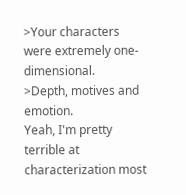>Your characters were extremely one-dimensional.
>Depth, motives and emotion.
Yeah, I'm pretty terrible at characterization most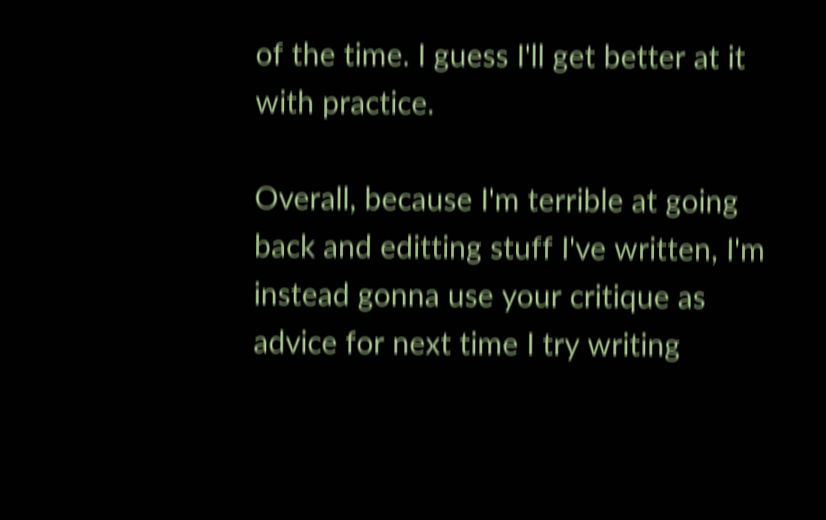of the time. I guess I'll get better at it with practice.

Overall, because I'm terrible at going back and editting stuff I've written, I'm instead gonna use your critique as advice for next time I try writing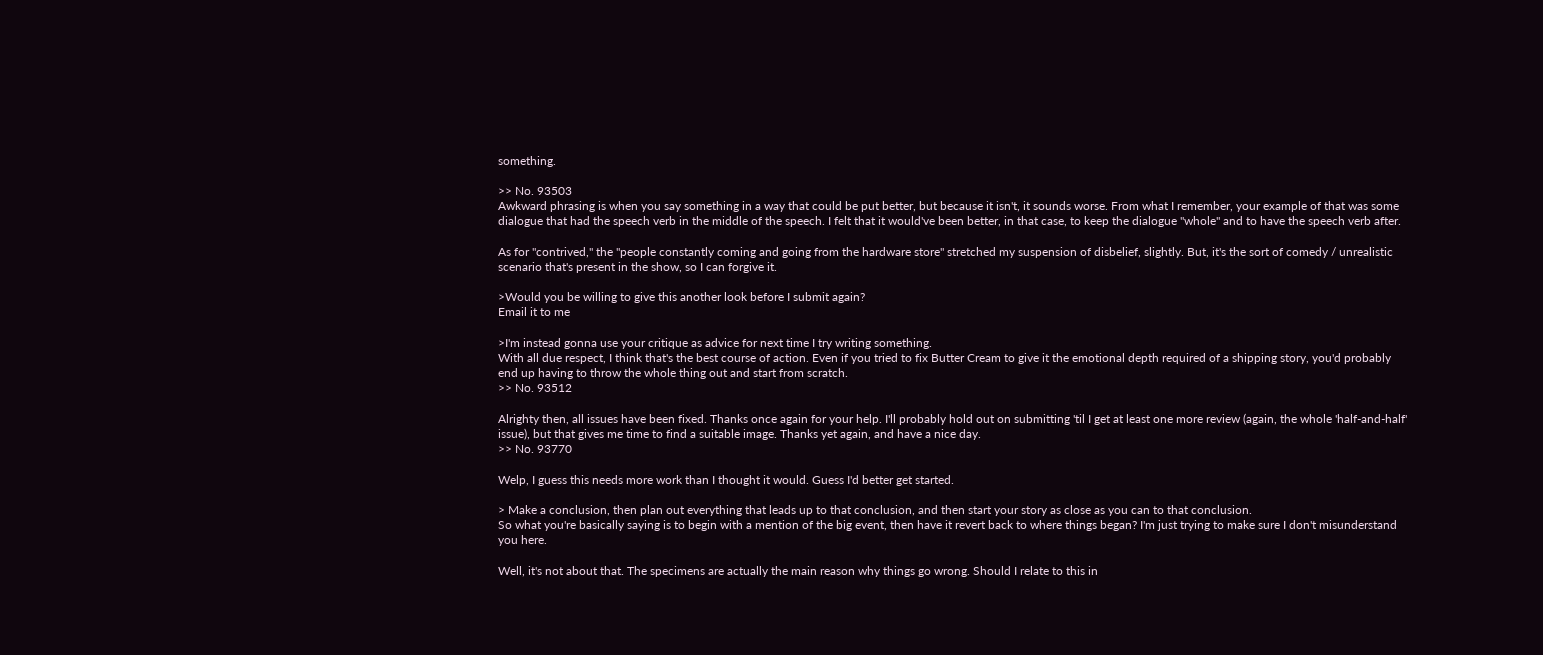something.

>> No. 93503
Awkward phrasing is when you say something in a way that could be put better, but because it isn't, it sounds worse. From what I remember, your example of that was some dialogue that had the speech verb in the middle of the speech. I felt that it would've been better, in that case, to keep the dialogue "whole" and to have the speech verb after.

As for "contrived," the "people constantly coming and going from the hardware store" stretched my suspension of disbelief, slightly. But, it's the sort of comedy / unrealistic scenario that's present in the show, so I can forgive it.

>Would you be willing to give this another look before I submit again?
Email it to me

>I'm instead gonna use your critique as advice for next time I try writing something.
With all due respect, I think that's the best course of action. Even if you tried to fix Butter Cream to give it the emotional depth required of a shipping story, you'd probably end up having to throw the whole thing out and start from scratch.
>> No. 93512

Alrighty then, all issues have been fixed. Thanks once again for your help. I'll probably hold out on submitting 'til I get at least one more review (again, the whole 'half-and-half' issue), but that gives me time to find a suitable image. Thanks yet again, and have a nice day.
>> No. 93770

Welp, I guess this needs more work than I thought it would. Guess I'd better get started.

> Make a conclusion, then plan out everything that leads up to that conclusion, and then start your story as close as you can to that conclusion.
So what you're basically saying is to begin with a mention of the big event, then have it revert back to where things began? I'm just trying to make sure I don't misunderstand you here.

Well, it's not about that. The specimens are actually the main reason why things go wrong. Should I relate to this in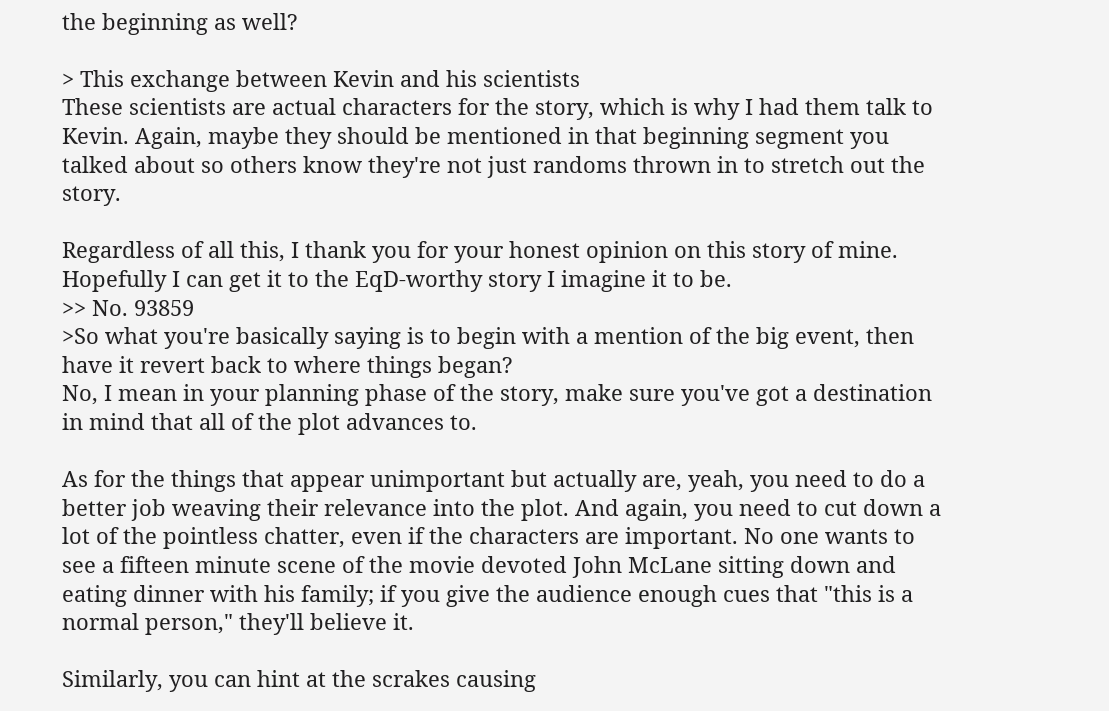the beginning as well?

> This exchange between Kevin and his scientists
These scientists are actual characters for the story, which is why I had them talk to Kevin. Again, maybe they should be mentioned in that beginning segment you talked about so others know they're not just randoms thrown in to stretch out the story.

Regardless of all this, I thank you for your honest opinion on this story of mine. Hopefully I can get it to the EqD-worthy story I imagine it to be.
>> No. 93859
>So what you're basically saying is to begin with a mention of the big event, then have it revert back to where things began?
No, I mean in your planning phase of the story, make sure you've got a destination in mind that all of the plot advances to.

As for the things that appear unimportant but actually are, yeah, you need to do a better job weaving their relevance into the plot. And again, you need to cut down a lot of the pointless chatter, even if the characters are important. No one wants to see a fifteen minute scene of the movie devoted John McLane sitting down and eating dinner with his family; if you give the audience enough cues that "this is a normal person," they'll believe it.

Similarly, you can hint at the scrakes causing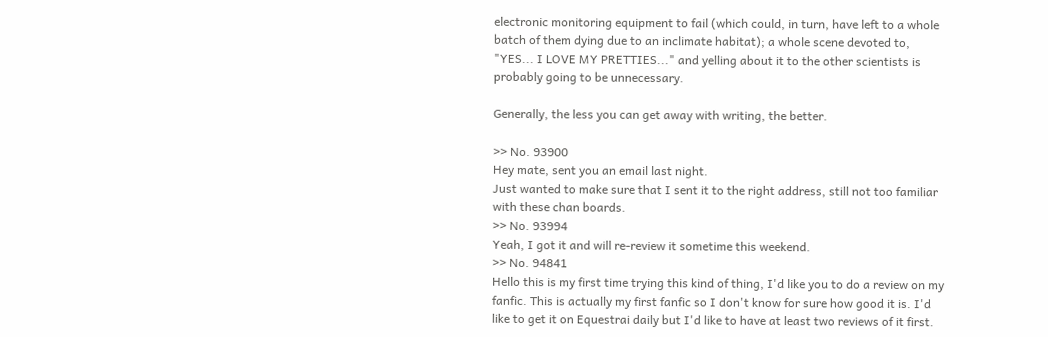electronic monitoring equipment to fail (which could, in turn, have left to a whole batch of them dying due to an inclimate habitat); a whole scene devoted to, "YES... I LOVE MY PRETTIES..." and yelling about it to the other scientists is probably going to be unnecessary.

Generally, the less you can get away with writing, the better.

>> No. 93900
Hey mate, sent you an email last night.
Just wanted to make sure that I sent it to the right address, still not too familiar with these chan boards.
>> No. 93994
Yeah, I got it and will re-review it sometime this weekend.
>> No. 94841
Hello this is my first time trying this kind of thing, I'd like you to do a review on my fanfic. This is actually my first fanfic so I don't know for sure how good it is. I'd like to get it on Equestrai daily but I'd like to have at least two reviews of it first.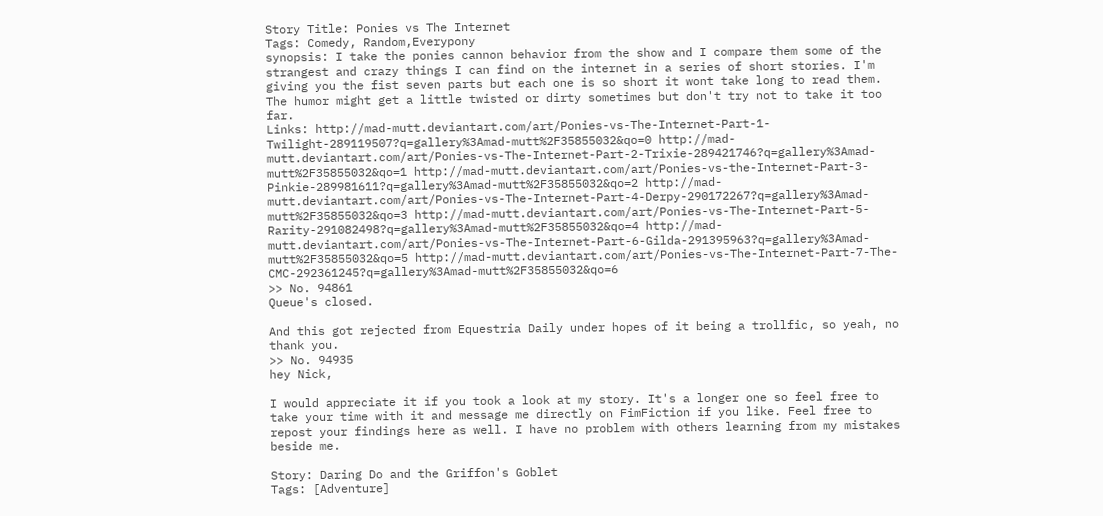Story Title: Ponies vs The Internet
Tags: Comedy, Random,Everypony
synopsis: I take the ponies cannon behavior from the show and I compare them some of the strangest and crazy things I can find on the internet in a series of short stories. I'm giving you the fist seven parts but each one is so short it wont take long to read them. The humor might get a little twisted or dirty sometimes but don't try not to take it too far.
Links: http://mad-mutt.deviantart.com/art/Ponies-vs-The-Internet-Part-1-Twilight-289119507?q=gallery%3Amad-mutt%2F35855032&qo=0 http://mad-mutt.deviantart.com/art/Ponies-vs-The-Internet-Part-2-Trixie-289421746?q=gallery%3Amad-mutt%2F35855032&qo=1 http://mad-mutt.deviantart.com/art/Ponies-vs-the-Internet-Part-3-Pinkie-289981611?q=gallery%3Amad-mutt%2F35855032&qo=2 http://mad-mutt.deviantart.com/art/Ponies-vs-The-Internet-Part-4-Derpy-290172267?q=gallery%3Amad-mutt%2F35855032&qo=3 http://mad-mutt.deviantart.com/art/Ponies-vs-The-Internet-Part-5-Rarity-291082498?q=gallery%3Amad-mutt%2F35855032&qo=4 http://mad-mutt.deviantart.com/art/Ponies-vs-The-Internet-Part-6-Gilda-291395963?q=gallery%3Amad-mutt%2F35855032&qo=5 http://mad-mutt.deviantart.com/art/Ponies-vs-The-Internet-Part-7-The-CMC-292361245?q=gallery%3Amad-mutt%2F35855032&qo=6
>> No. 94861
Queue's closed.

And this got rejected from Equestria Daily under hopes of it being a trollfic, so yeah, no thank you.
>> No. 94935
hey Nick,

I would appreciate it if you took a look at my story. It's a longer one so feel free to take your time with it and message me directly on FimFiction if you like. Feel free to repost your findings here as well. I have no problem with others learning from my mistakes beside me.

Story: Daring Do and the Griffon's Goblet
Tags: [Adventure]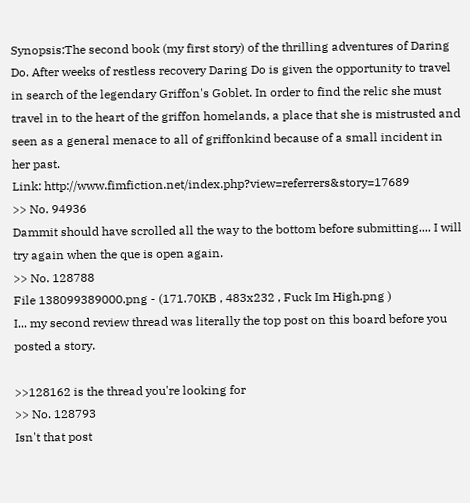Synopsis:The second book (my first story) of the thrilling adventures of Daring Do. After weeks of restless recovery Daring Do is given the opportunity to travel in search of the legendary Griffon's Goblet. In order to find the relic she must travel in to the heart of the griffon homelands, a place that she is mistrusted and seen as a general menace to all of griffonkind because of a small incident in her past.
Link: http://www.fimfiction.net/index.php?view=referrers&story=17689
>> No. 94936
Dammit should have scrolled all the way to the bottom before submitting.... I will try again when the que is open again.
>> No. 128788
File 138099389000.png - (171.70KB , 483x232 , Fuck Im High.png )
I... my second review thread was literally the top post on this board before you posted a story.

>>128162 is the thread you're looking for
>> No. 128793
Isn't that post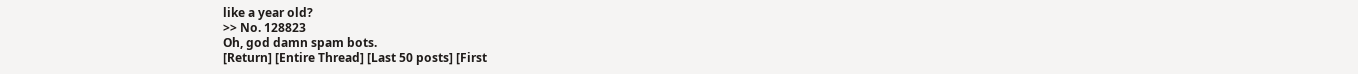like a year old?
>> No. 128823
Oh, god damn spam bots.
[Return] [Entire Thread] [Last 50 posts] [First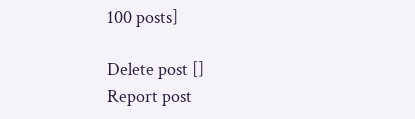100 posts]

Delete post []
Report post